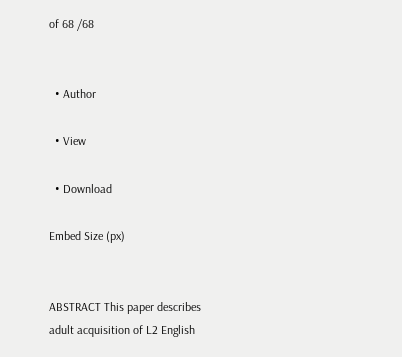of 68 /68


  • Author

  • View

  • Download

Embed Size (px)


ABSTRACT This paper describes adult acquisition of L2 English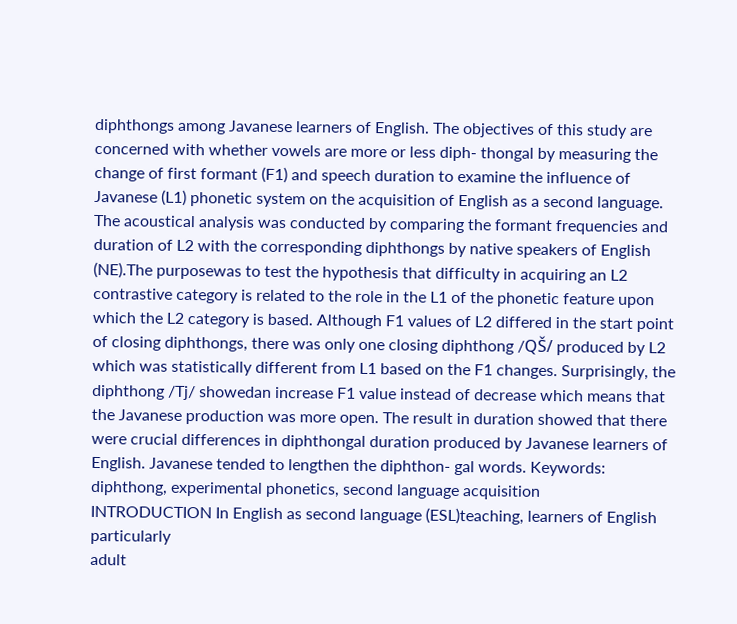diphthongs among Javanese learners of English. The objectives of this study are concerned with whether vowels are more or less diph- thongal by measuring the change of first formant (F1) and speech duration to examine the influence of Javanese (L1) phonetic system on the acquisition of English as a second language. The acoustical analysis was conducted by comparing the formant frequencies and duration of L2 with the corresponding diphthongs by native speakers of English (NE).The purposewas to test the hypothesis that difficulty in acquiring an L2 contrastive category is related to the role in the L1 of the phonetic feature upon which the L2 category is based. Although F1 values of L2 differed in the start point of closing diphthongs, there was only one closing diphthong /QŠ/ produced by L2 which was statistically different from L1 based on the F1 changes. Surprisingly, the diphthong /Tj/ showedan increase F1 value instead of decrease which means that the Javanese production was more open. The result in duration showed that there were crucial differences in diphthongal duration produced by Javanese learners of English. Javanese tended to lengthen the diphthon- gal words. Keywords: diphthong, experimental phonetics, second language acquisition
INTRODUCTION In English as second language (ESL)teaching, learners of English particularly
adult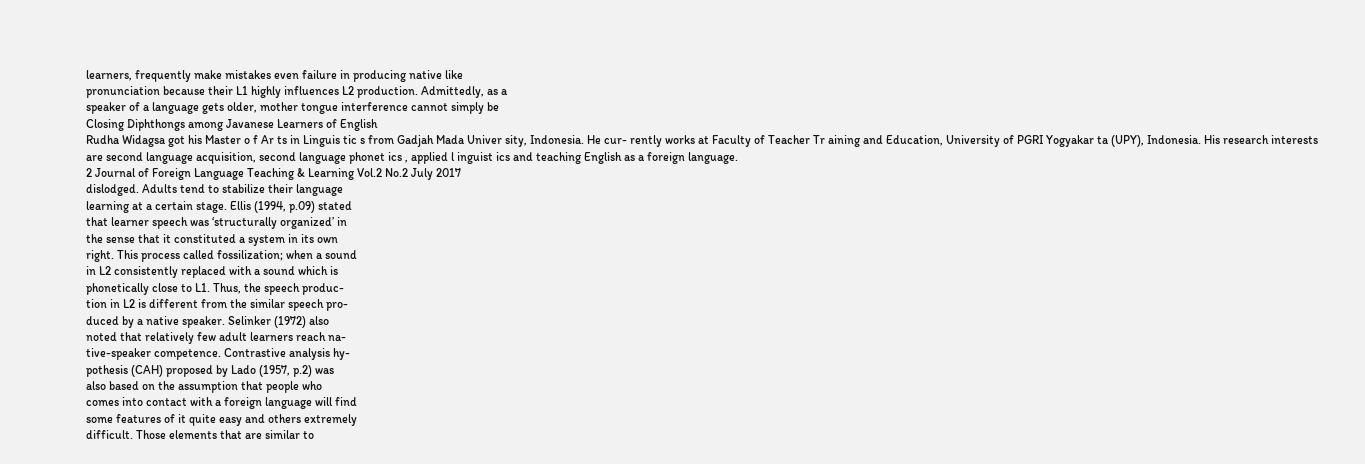learners, frequently make mistakes even failure in producing native like
pronunciation because their L1 highly influences L2 production. Admittedly, as a
speaker of a language gets older, mother tongue interference cannot simply be
Closing Diphthongs among Javanese Learners of English
Rudha Widagsa got his Master o f Ar ts in Linguis tic s from Gadjah Mada Univer sity, Indonesia. He cur- rently works at Faculty of Teacher Tr aining and Education, University of PGRI Yogyakar ta (UPY), Indonesia. His research interests are second language acquisition, second language phonet ics , applied l inguist ics and teaching English as a foreign language.
2 Journal of Foreign Language Teaching & Learning Vol.2 No.2 July 2017
dislodged. Adults tend to stabilize their language
learning at a certain stage. Ellis (1994, p.09) stated
that learner speech was ‘structurally organized’ in
the sense that it constituted a system in its own
right. This process called fossilization; when a sound
in L2 consistently replaced with a sound which is
phonetically close to L1. Thus, the speech produc-
tion in L2 is different from the similar speech pro-
duced by a native speaker. Selinker (1972) also
noted that relatively few adult learners reach na-
tive-speaker competence. Contrastive analysis hy-
pothesis (CAH) proposed by Lado (1957, p.2) was
also based on the assumption that people who
comes into contact with a foreign language will find
some features of it quite easy and others extremely
difficult. Those elements that are similar to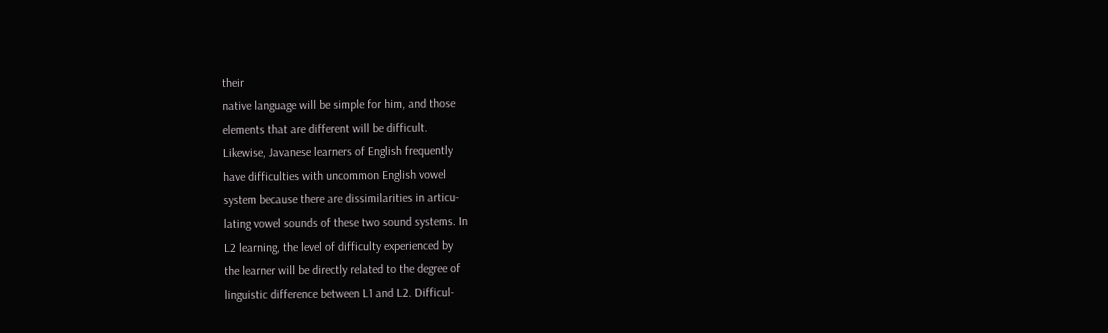their
native language will be simple for him, and those
elements that are different will be difficult.
Likewise, Javanese learners of English frequently
have difficulties with uncommon English vowel
system because there are dissimilarities in articu-
lating vowel sounds of these two sound systems. In
L2 learning, the level of difficulty experienced by
the learner will be directly related to the degree of
linguistic difference between L1 and L2. Difficul-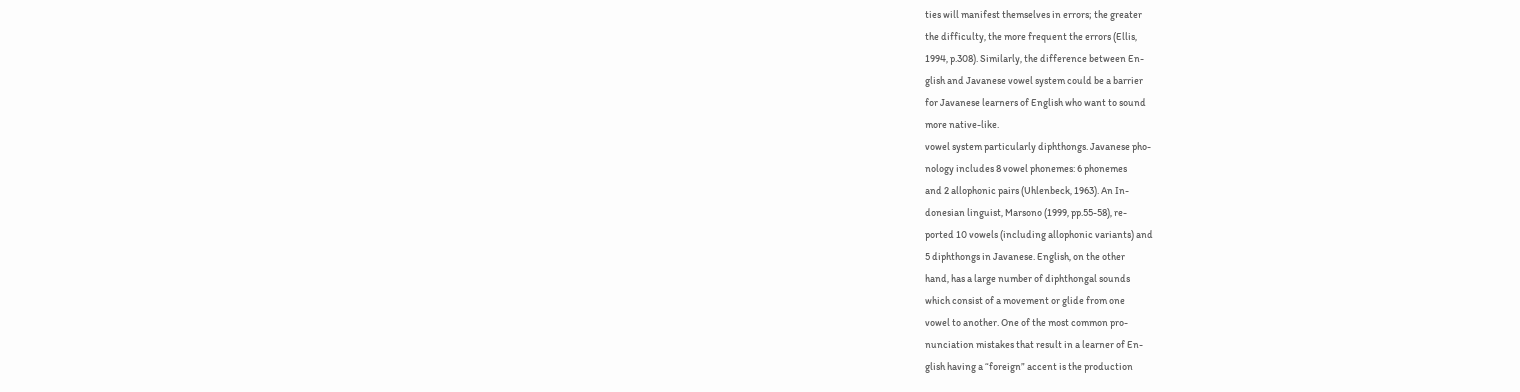ties will manifest themselves in errors; the greater
the difficulty, the more frequent the errors (Ellis,
1994, p.308). Similarly, the difference between En-
glish and Javanese vowel system could be a barrier
for Javanese learners of English who want to sound
more native-like.
vowel system particularly diphthongs. Javanese pho-
nology includes 8 vowel phonemes: 6 phonemes
and 2 allophonic pairs (Uhlenbeck, 1963). An In-
donesian linguist, Marsono (1999, pp.55-58), re-
ported 10 vowels (including allophonic variants) and
5 diphthongs in Javanese. English, on the other
hand, has a large number of diphthongal sounds
which consist of a movement or glide from one
vowel to another. One of the most common pro-
nunciation mistakes that result in a learner of En-
glish having a “foreign” accent is the production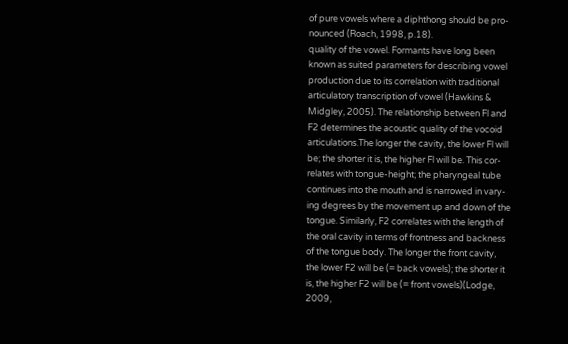of pure vowels where a diphthong should be pro-
nounced (Roach, 1998, p.18).
quality of the vowel. Formants have long been
known as suited parameters for describing vowel
production due to its correlation with traditional
articulatory transcription of vowel (Hawkins &
Midgley, 2005). The relationship between Fl and
F2 determines the acoustic quality of the vocoid
articulations.The longer the cavity, the lower Fl will
be; the shorter it is, the higher Fl will be. This cor-
relates with tongue-height; the pharyngeal tube
continues into the mouth and is narrowed in vary-
ing degrees by the movement up and down of the
tongue. Similarly, F2 correlates with the length of
the oral cavity in terms of frontness and backness
of the tongue body. The longer the front cavity,
the lower F2 will be (= back vowels); the shorter it
is, the higher F2 will be (= front vowels)(Lodge,
2009,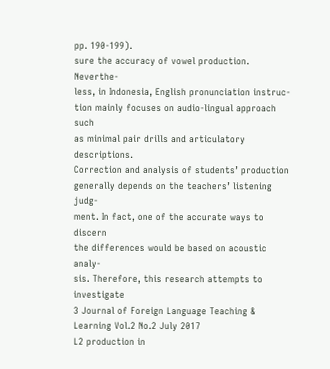pp. 190-199).
sure the accuracy of vowel production. Neverthe-
less, in Indonesia, English pronunciation instruc-
tion mainly focuses on audio-lingual approach such
as minimal pair drills and articulatory descriptions.
Correction and analysis of students’ production
generally depends on the teachers’ listening judg-
ment. In fact, one of the accurate ways to discern
the differences would be based on acoustic analy-
sis. Therefore, this research attempts to investigate
3 Journal of Foreign Language Teaching & Learning Vol.2 No.2 July 2017
L2 production in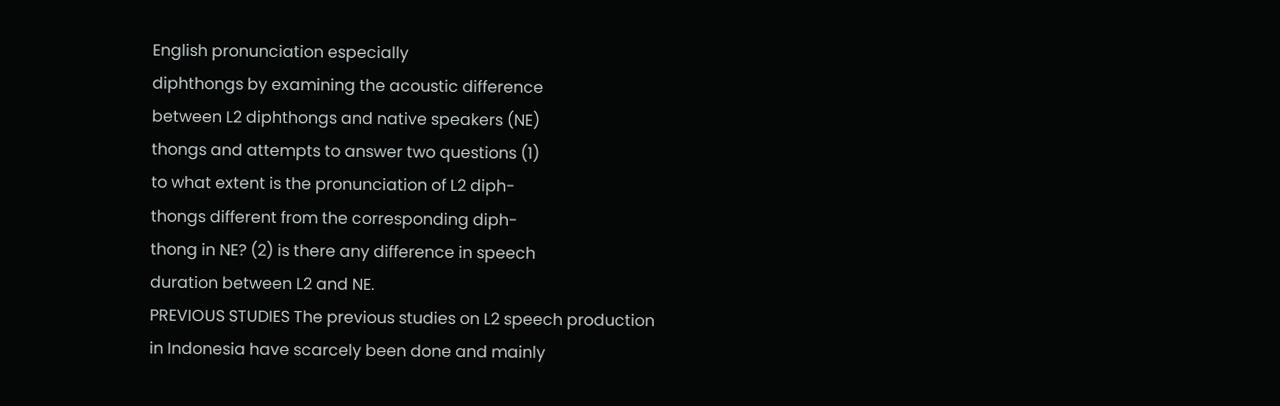English pronunciation especially
diphthongs by examining the acoustic difference
between L2 diphthongs and native speakers (NE)
thongs and attempts to answer two questions (1)
to what extent is the pronunciation of L2 diph-
thongs different from the corresponding diph-
thong in NE? (2) is there any difference in speech
duration between L2 and NE.
PREVIOUS STUDIES The previous studies on L2 speech production
in Indonesia have scarcely been done and mainly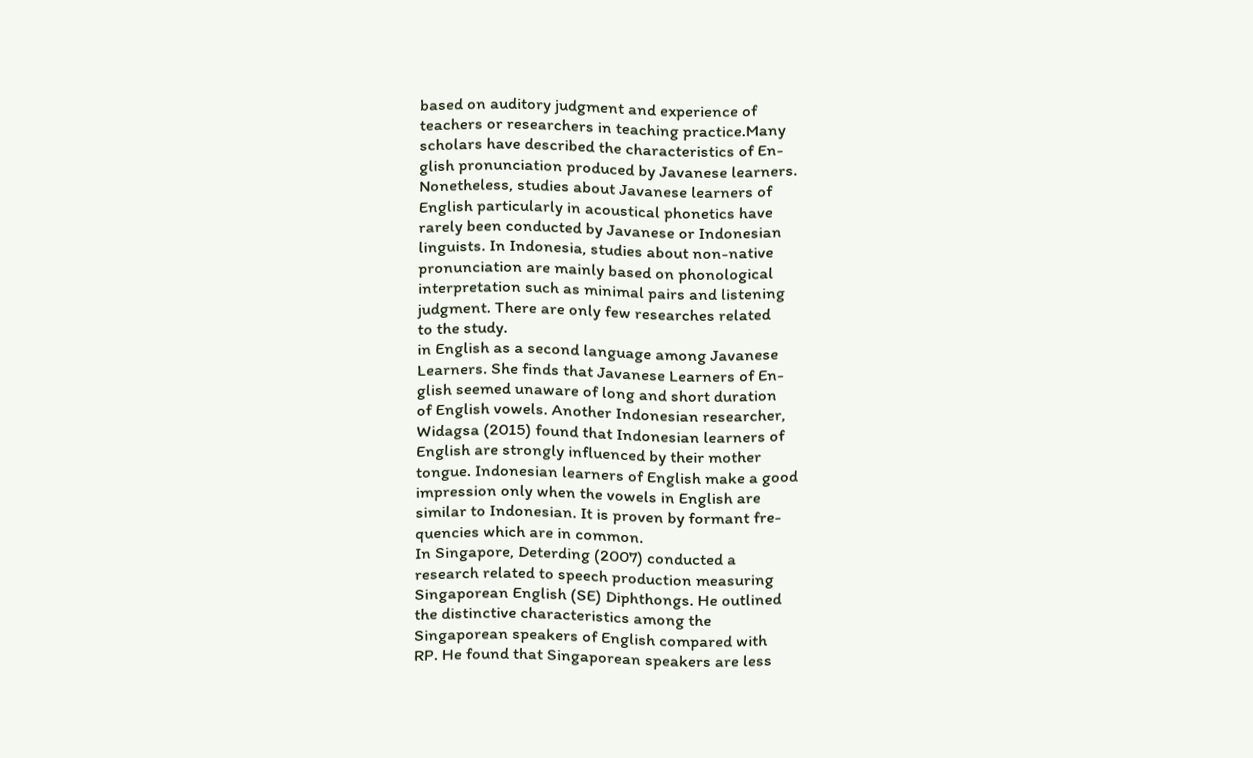based on auditory judgment and experience of
teachers or researchers in teaching practice.Many
scholars have described the characteristics of En-
glish pronunciation produced by Javanese learners.
Nonetheless, studies about Javanese learners of
English particularly in acoustical phonetics have
rarely been conducted by Javanese or Indonesian
linguists. In Indonesia, studies about non-native
pronunciation are mainly based on phonological
interpretation such as minimal pairs and listening
judgment. There are only few researches related
to the study.
in English as a second language among Javanese
Learners. She finds that Javanese Learners of En-
glish seemed unaware of long and short duration
of English vowels. Another Indonesian researcher,
Widagsa (2015) found that Indonesian learners of
English are strongly influenced by their mother
tongue. Indonesian learners of English make a good
impression only when the vowels in English are
similar to Indonesian. It is proven by formant fre-
quencies which are in common.
In Singapore, Deterding (2007) conducted a
research related to speech production measuring
Singaporean English (SE) Diphthongs. He outlined
the distinctive characteristics among the
Singaporean speakers of English compared with
RP. He found that Singaporean speakers are less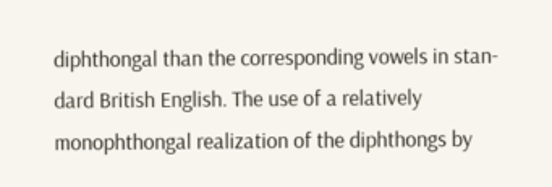diphthongal than the corresponding vowels in stan-
dard British English. The use of a relatively
monophthongal realization of the diphthongs by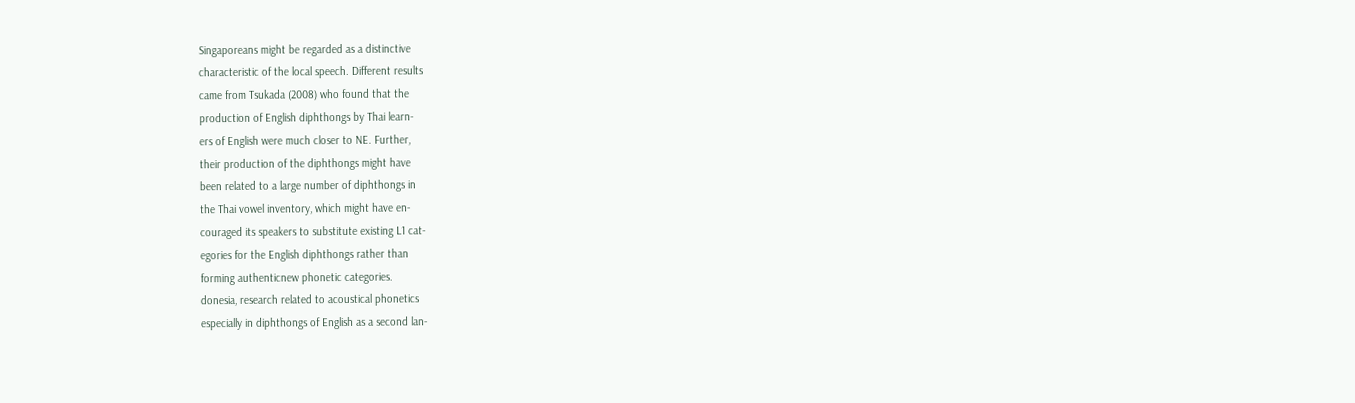Singaporeans might be regarded as a distinctive
characteristic of the local speech. Different results
came from Tsukada (2008) who found that the
production of English diphthongs by Thai learn-
ers of English were much closer to NE. Further,
their production of the diphthongs might have
been related to a large number of diphthongs in
the Thai vowel inventory, which might have en-
couraged its speakers to substitute existing L1 cat-
egories for the English diphthongs rather than
forming authenticnew phonetic categories.
donesia, research related to acoustical phonetics
especially in diphthongs of English as a second lan-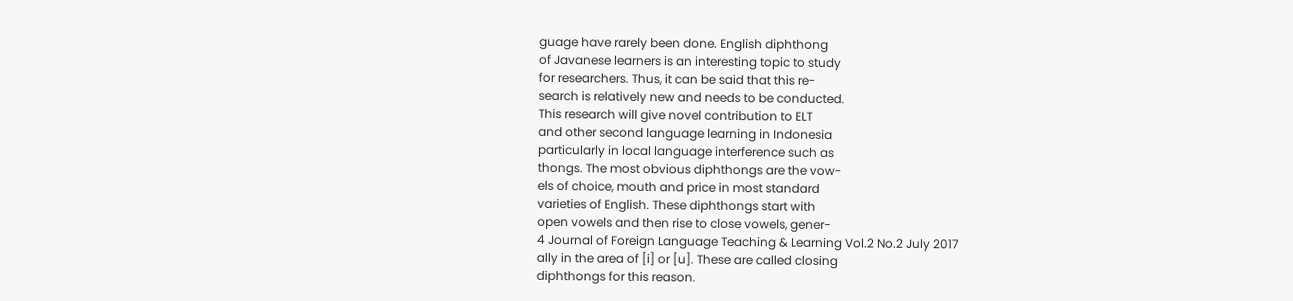guage have rarely been done. English diphthong
of Javanese learners is an interesting topic to study
for researchers. Thus, it can be said that this re-
search is relatively new and needs to be conducted.
This research will give novel contribution to ELT
and other second language learning in Indonesia
particularly in local language interference such as
thongs. The most obvious diphthongs are the vow-
els of choice, mouth and price in most standard
varieties of English. These diphthongs start with
open vowels and then rise to close vowels, gener-
4 Journal of Foreign Language Teaching & Learning Vol.2 No.2 July 2017
ally in the area of [i] or [u]. These are called closing
diphthongs for this reason.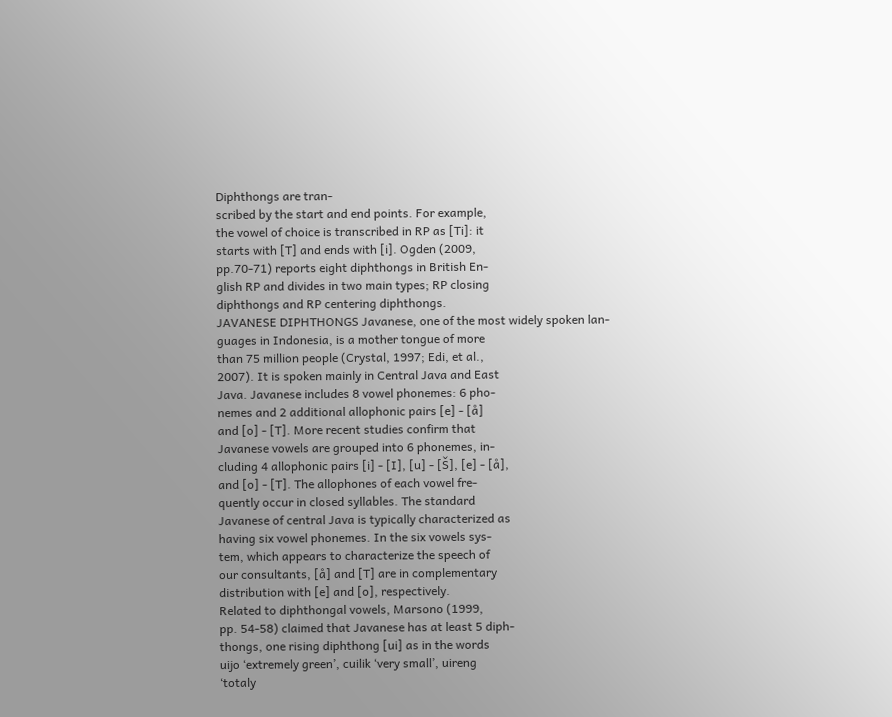Diphthongs are tran-
scribed by the start and end points. For example,
the vowel of choice is transcribed in RP as [Ti]: it
starts with [T] and ends with [i]. Ogden (2009,
pp.70-71) reports eight diphthongs in British En-
glish RP and divides in two main types; RP closing
diphthongs and RP centering diphthongs.
JAVANESE DIPHTHONGS Javanese, one of the most widely spoken lan-
guages in Indonesia, is a mother tongue of more
than 75 million people (Crystal, 1997; Edi, et al.,
2007). It is spoken mainly in Central Java and East
Java. Javanese includes 8 vowel phonemes: 6 pho-
nemes and 2 additional allophonic pairs [e] - [å]
and [o] - [T]. More recent studies confirm that
Javanese vowels are grouped into 6 phonemes, in-
cluding 4 allophonic pairs [i] - [I], [u] - [Š], [e] - [å],
and [o] - [T]. The allophones of each vowel fre-
quently occur in closed syllables. The standard
Javanese of central Java is typically characterized as
having six vowel phonemes. In the six vowels sys-
tem, which appears to characterize the speech of
our consultants, [å] and [T] are in complementary
distribution with [e] and [o], respectively.
Related to diphthongal vowels, Marsono (1999,
pp. 54-58) claimed that Javanese has at least 5 diph-
thongs, one rising diphthong [ui] as in the words
uijo ‘extremely green’, cuilik ‘very small’, uireng
‘totaly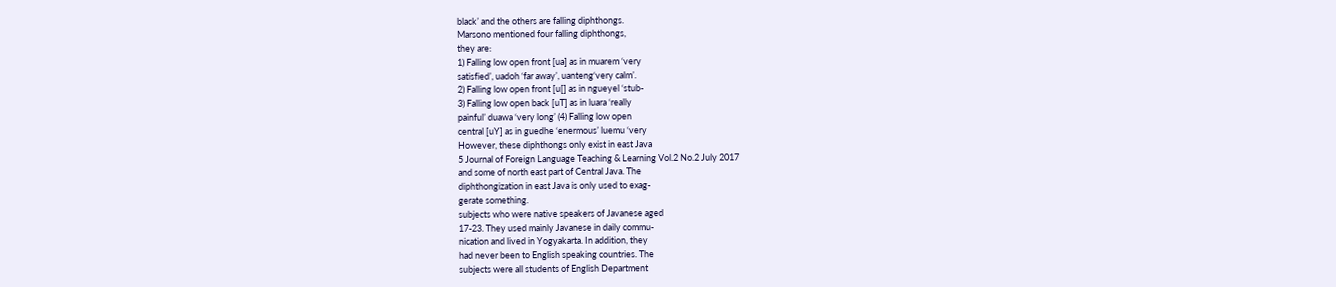black’ and the others are falling diphthongs.
Marsono mentioned four falling diphthongs,
they are:
1) Falling low open front [ua] as in muarem ‘very
satisfied’, uadoh ‘far away’, uanteng‘very calm’.
2) Falling low open front [u[] as in ngueyel ‘stub-
3) Falling low open back [uT] as in luara ‘really
painful’ duawa ‘very long’ (4) Falling low open
central [uY] as in guedhe ‘enermous’ luemu ‘very
However, these diphthongs only exist in east Java
5 Journal of Foreign Language Teaching & Learning Vol.2 No.2 July 2017
and some of north east part of Central Java. The
diphthongization in east Java is only used to exag-
gerate something.
subjects who were native speakers of Javanese aged
17-23. They used mainly Javanese in daily commu-
nication and lived in Yogyakarta. In addition, they
had never been to English speaking countries. The
subjects were all students of English Department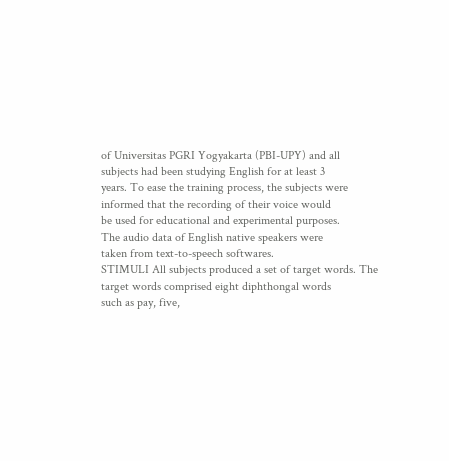of Universitas PGRI Yogyakarta (PBI-UPY) and all
subjects had been studying English for at least 3
years. To ease the training process, the subjects were
informed that the recording of their voice would
be used for educational and experimental purposes.
The audio data of English native speakers were
taken from text-to-speech softwares.
STIMULI All subjects produced a set of target words. The
target words comprised eight diphthongal words
such as pay, five,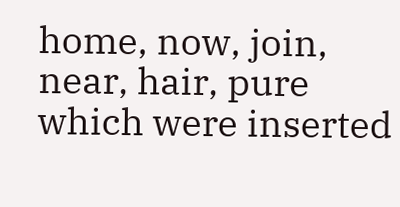home, now, join, near, hair, pure
which were inserted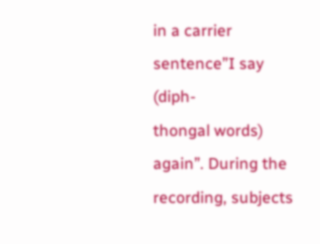in a carrier sentence”I say (diph-
thongal words) again”. During the recording, subjects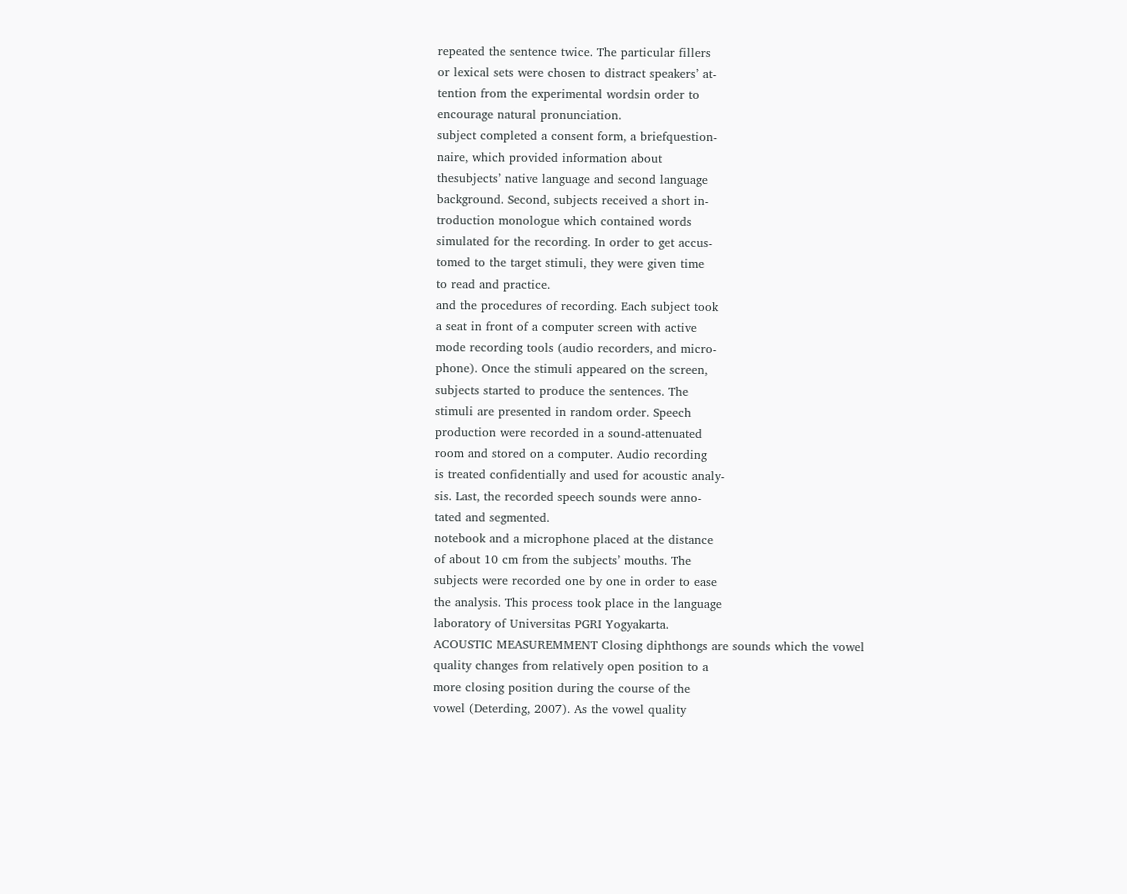repeated the sentence twice. The particular fillers
or lexical sets were chosen to distract speakers’ at-
tention from the experimental wordsin order to
encourage natural pronunciation.
subject completed a consent form, a briefquestion-
naire, which provided information about
thesubjects’ native language and second language
background. Second, subjects received a short in-
troduction monologue which contained words
simulated for the recording. In order to get accus-
tomed to the target stimuli, they were given time
to read and practice.
and the procedures of recording. Each subject took
a seat in front of a computer screen with active
mode recording tools (audio recorders, and micro-
phone). Once the stimuli appeared on the screen,
subjects started to produce the sentences. The
stimuli are presented in random order. Speech
production were recorded in a sound-attenuated
room and stored on a computer. Audio recording
is treated confidentially and used for acoustic analy-
sis. Last, the recorded speech sounds were anno-
tated and segmented.
notebook and a microphone placed at the distance
of about 10 cm from the subjects’ mouths. The
subjects were recorded one by one in order to ease
the analysis. This process took place in the language
laboratory of Universitas PGRI Yogyakarta.
ACOUSTIC MEASUREMMENT Closing diphthongs are sounds which the vowel
quality changes from relatively open position to a
more closing position during the course of the
vowel (Deterding, 2007). As the vowel quality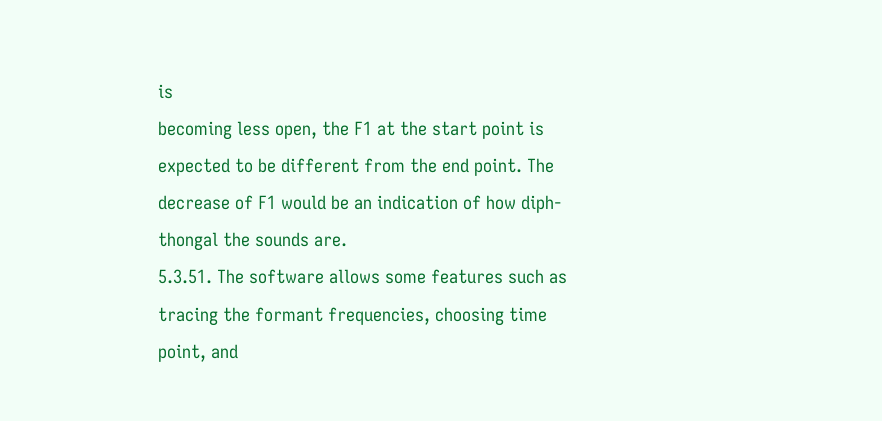is
becoming less open, the F1 at the start point is
expected to be different from the end point. The
decrease of F1 would be an indication of how diph-
thongal the sounds are.
5.3.51. The software allows some features such as
tracing the formant frequencies, choosing time
point, and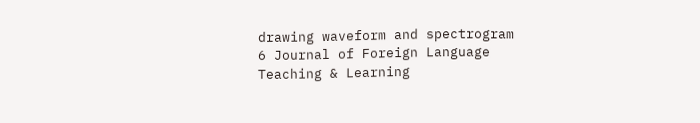drawing waveform and spectrogram
6 Journal of Foreign Language Teaching & Learning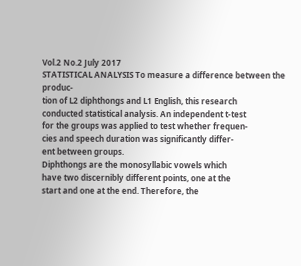Vol.2 No.2 July 2017
STATISTICAL ANALYSIS To measure a difference between the produc-
tion of L2 diphthongs and L1 English, this research
conducted statistical analysis. An independent t-test
for the groups was applied to test whether frequen-
cies and speech duration was significantly differ-
ent between groups.
Diphthongs are the monosyllabic vowels which
have two discernibly different points, one at the
start and one at the end. Therefore, the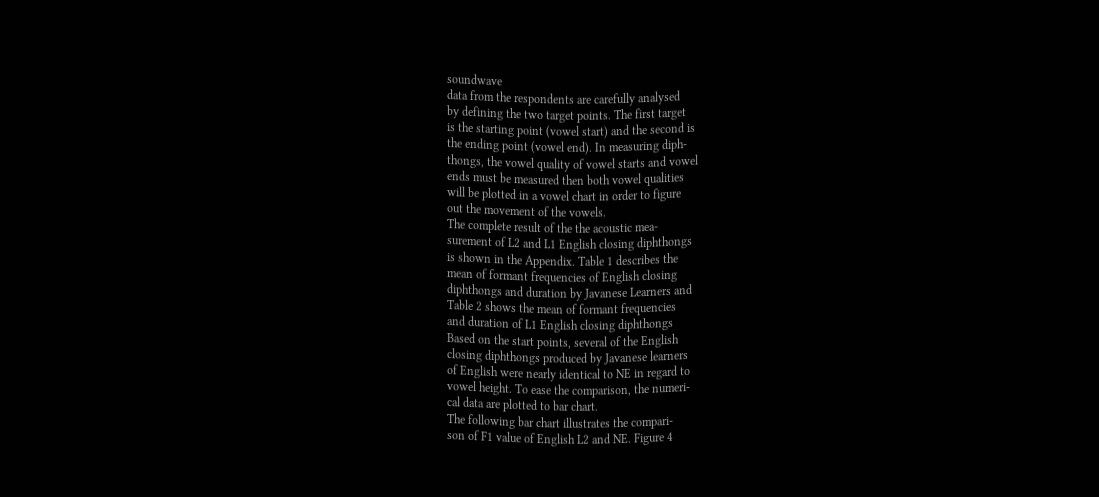soundwave
data from the respondents are carefully analysed
by defining the two target points. The first target
is the starting point (vowel start) and the second is
the ending point (vowel end). In measuring diph-
thongs, the vowel quality of vowel starts and vowel
ends must be measured then both vowel qualities
will be plotted in a vowel chart in order to figure
out the movement of the vowels.
The complete result of the the acoustic mea-
surement of L2 and L1 English closing diphthongs
is shown in the Appendix. Table 1 describes the
mean of formant frequencies of English closing
diphthongs and duration by Javanese Learners and
Table 2 shows the mean of formant frequencies
and duration of L1 English closing diphthongs
Based on the start points, several of the English
closing diphthongs produced by Javanese learners
of English were nearly identical to NE in regard to
vowel height. To ease the comparison, the numeri-
cal data are plotted to bar chart.
The following bar chart illustrates the compari-
son of F1 value of English L2 and NE. Figure 4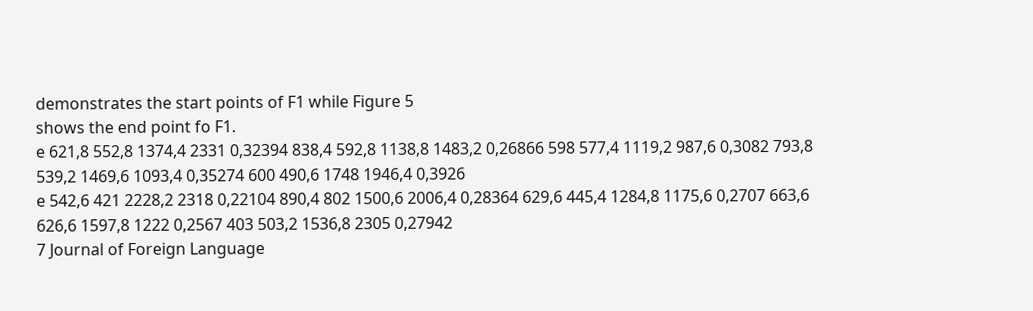demonstrates the start points of F1 while Figure 5
shows the end point fo F1.
e 621,8 552,8 1374,4 2331 0,32394 838,4 592,8 1138,8 1483,2 0,26866 598 577,4 1119,2 987,6 0,3082 793,8 539,2 1469,6 1093,4 0,35274 600 490,6 1748 1946,4 0,3926
e 542,6 421 2228,2 2318 0,22104 890,4 802 1500,6 2006,4 0,28364 629,6 445,4 1284,8 1175,6 0,2707 663,6 626,6 1597,8 1222 0,2567 403 503,2 1536,8 2305 0,27942
7 Journal of Foreign Language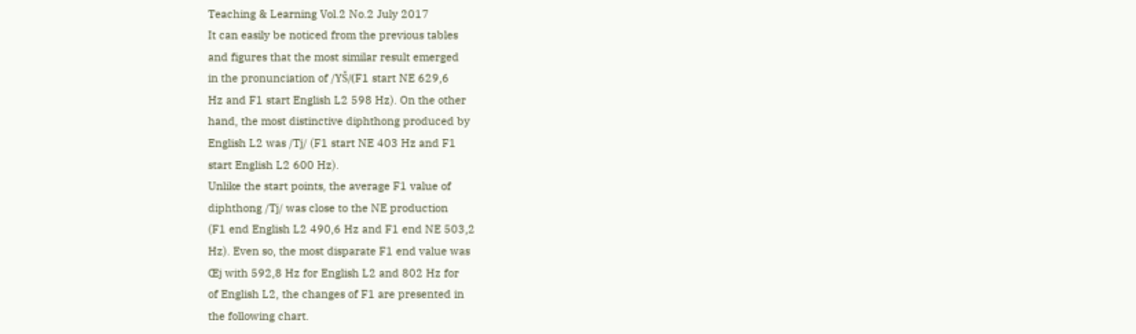Teaching & Learning Vol.2 No.2 July 2017
It can easily be noticed from the previous tables
and figures that the most similar result emerged
in the pronunciation of /YŠ/(F1 start NE 629,6
Hz and F1 start English L2 598 Hz). On the other
hand, the most distinctive diphthong produced by
English L2 was /Tj/ (F1 start NE 403 Hz and F1
start English L2 600 Hz).
Unlike the start points, the average F1 value of
diphthong /Tj/ was close to the NE production
(F1 end English L2 490,6 Hz and F1 end NE 503,2
Hz). Even so, the most disparate F1 end value was
Œj with 592,8 Hz for English L2 and 802 Hz for
of English L2, the changes of F1 are presented in
the following chart.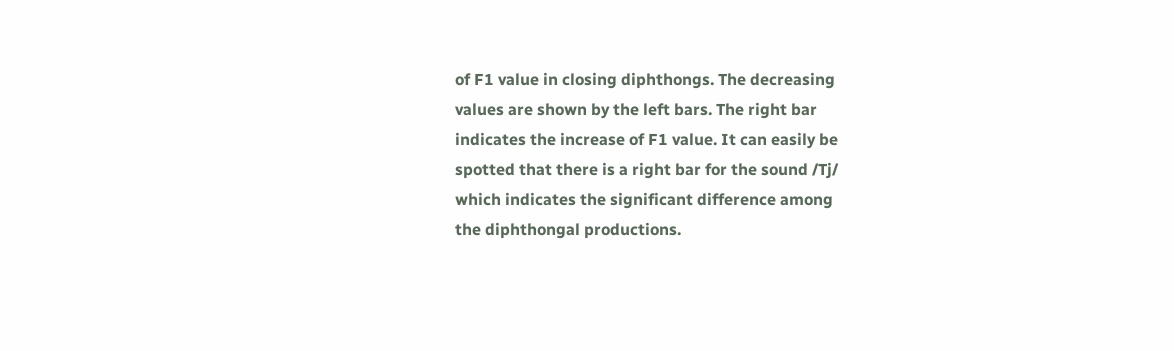of F1 value in closing diphthongs. The decreasing
values are shown by the left bars. The right bar
indicates the increase of F1 value. It can easily be
spotted that there is a right bar for the sound /Tj/
which indicates the significant difference among
the diphthongal productions.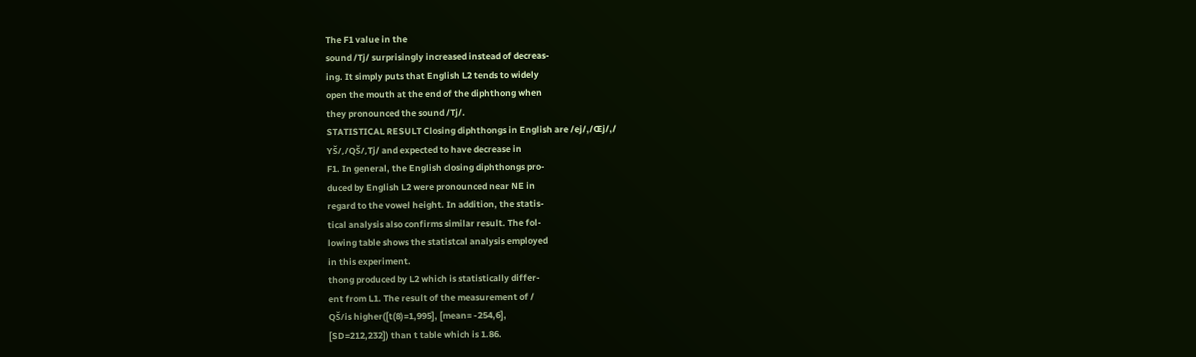The F1 value in the
sound /Tj/ surprisingly increased instead of decreas-
ing. It simply puts that English L2 tends to widely
open the mouth at the end of the diphthong when
they pronounced the sound /Tj/.
STATISTICAL RESULT Closing diphthongs in English are /ej/,/Œj/,/
YŠ/,/QŠ/,Tj/ and expected to have decrease in
F1. In general, the English closing diphthongs pro-
duced by English L2 were pronounced near NE in
regard to the vowel height. In addition, the statis-
tical analysis also confirms similar result. The fol-
lowing table shows the statistcal analysis employed
in this experiment.
thong produced by L2 which is statistically differ-
ent from L1. The result of the measurement of /
QŠ/is higher([t(8)=1,995], [mean= -254,6],
[SD=212,232]) than t table which is 1.86.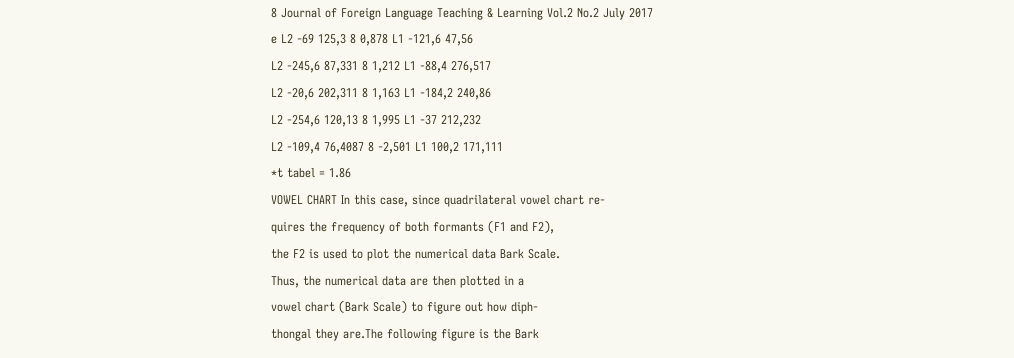8 Journal of Foreign Language Teaching & Learning Vol.2 No.2 July 2017
e L2 -69 125,3 8 0,878 L1 -121,6 47,56
L2 -245,6 87,331 8 1,212 L1 -88,4 276,517
L2 -20,6 202,311 8 1,163 L1 -184,2 240,86
L2 -254,6 120,13 8 1,995 L1 -37 212,232
L2 -109,4 76,4087 8 -2,501 L1 100,2 171,111
*t tabel = 1.86
VOWEL CHART In this case, since quadrilateral vowel chart re-
quires the frequency of both formants (F1 and F2),
the F2 is used to plot the numerical data Bark Scale.
Thus, the numerical data are then plotted in a
vowel chart (Bark Scale) to figure out how diph-
thongal they are.The following figure is the Bark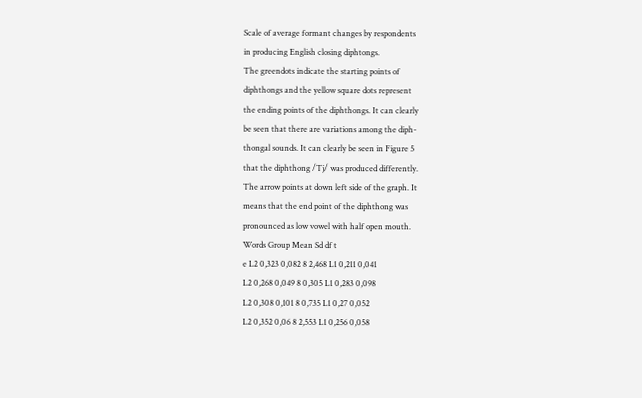Scale of average formant changes by respondents
in producing English closing diphtongs.
The greendots indicate the starting points of
diphthongs and the yellow square dots represent
the ending points of the diphthongs. It can clearly
be seen that there are variations among the diph-
thongal sounds. It can clearly be seen in Figure 5
that the diphthong /Tj/ was produced differently.
The arrow points at down left side of the graph. It
means that the end point of the diphthong was
pronounced as low vowel with half open mouth.
Words Group Mean Sd df t
e L2 0,323 0,082 8 2,468 L1 0,211 0,041
L2 0,268 0,049 8 0,305 L1 0,283 0,098
L2 0,308 0,101 8 0,735 L1 0,27 0,052
L2 0,352 0,06 8 2,553 L1 0,256 0,058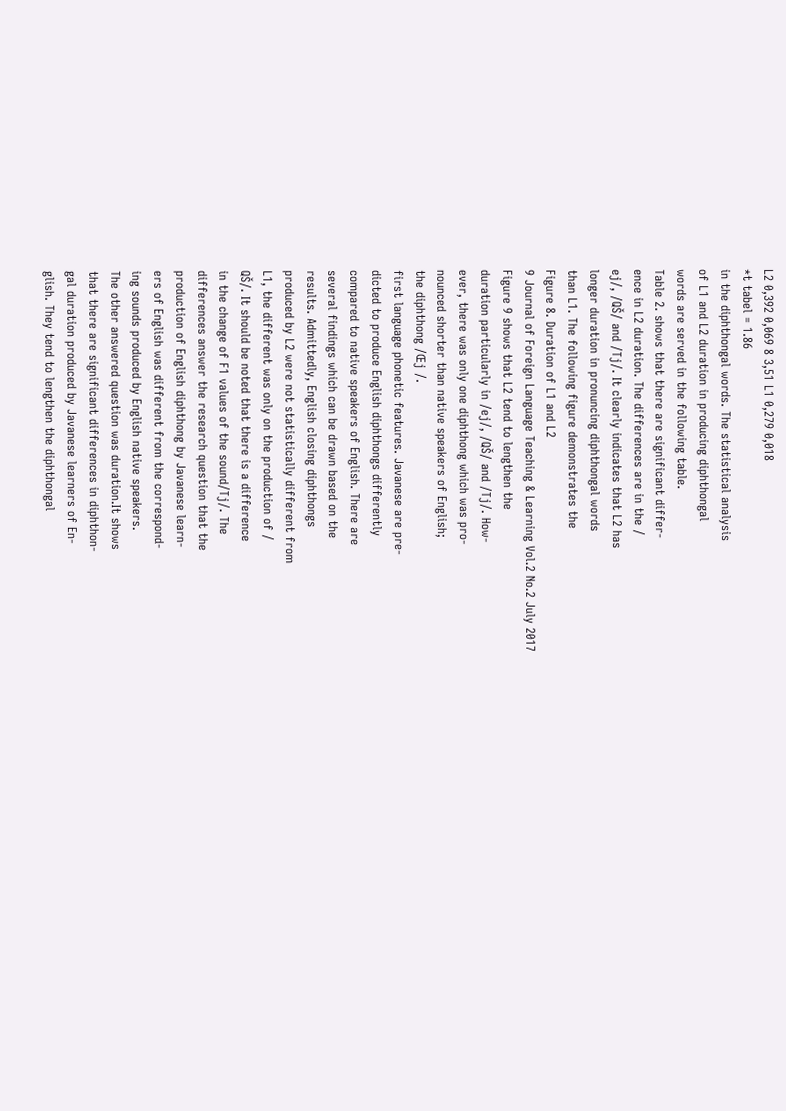L2 0,392 0,069 8 3,51 L1 0,279 0,018
*t tabel = 1.86
in the diphthongal words. The statistical analysis
of L1 and L2 duration in producing diphthongal
words are served in the following table.
Table 2. shows that there are significant differ-
ence in L2 duration. The differences are in the /
ej/, /QŠ/ and /Tj/. It clearly indicates that L2 has
longer duration in pronuncing diphthongal words
than L1. The following figure demonstrates the
Figure 8. Duration of L1 and L2
9 Journal of Foreign Language Teaching & Learning Vol.2 No.2 July 2017
Figure 9 shows that L2 tend to lengthen the
duration particularly in /ej/, /QŠ/ and /Tj/. How-
ever, there was only one diphthong which was pro-
nounced shorter than native speakers of English;
the diphthong /Œj /.
first language phonetic features. Javanese are pre-
dicted to produce English diphthongs differently
compared to native speakers of English. There are
several findings which can be drawn based on the
results. Admittedly, English closing diphthongs
produced by L2 were not statistically different from
L1, the different was only on the production of /
QŠ/. It should be noted that there is a difference
in the change of F1 values of the sound/Tj/. The
differences answer the research question that the
production of English diphthong by Javanese learn-
ers of English was different from the correspond-
ing sounds produced by English native speakers.
The other answered question was duration.It shows
that there are significant differences in diphthon-
gal duration produced by Javanese learners of En-
glish. They tend to lengthen the diphthongal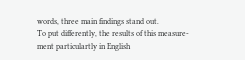words, three main findings stand out.
To put differently, the results of this measure-
ment particulartly in English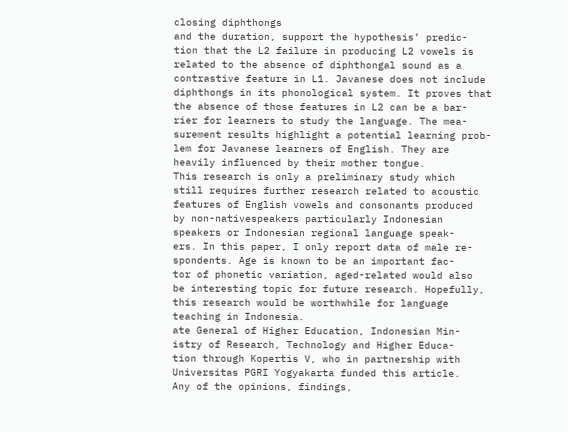closing diphthongs
and the duration, support the hypothesis’ predic-
tion that the L2 failure in producing L2 vowels is
related to the absence of diphthongal sound as a
contrastive feature in L1. Javanese does not include
diphthongs in its phonological system. It proves that
the absence of those features in L2 can be a bar-
rier for learners to study the language. The mea-
surement results highlight a potential learning prob-
lem for Javanese learners of English. They are
heavily influenced by their mother tongue.
This research is only a preliminary study which
still requires further research related to acoustic
features of English vowels and consonants produced
by non-nativespeakers particularly Indonesian
speakers or Indonesian regional language speak-
ers. In this paper, I only report data of male re-
spondents. Age is known to be an important fac-
tor of phonetic variation, aged-related would also
be interesting topic for future research. Hopefully,
this research would be worthwhile for language
teaching in Indonesia.
ate General of Higher Education, Indonesian Min-
istry of Research, Technology and Higher Educa-
tion through Kopertis V, who in partnership with
Universitas PGRI Yogyakarta funded this article.
Any of the opinions, findings,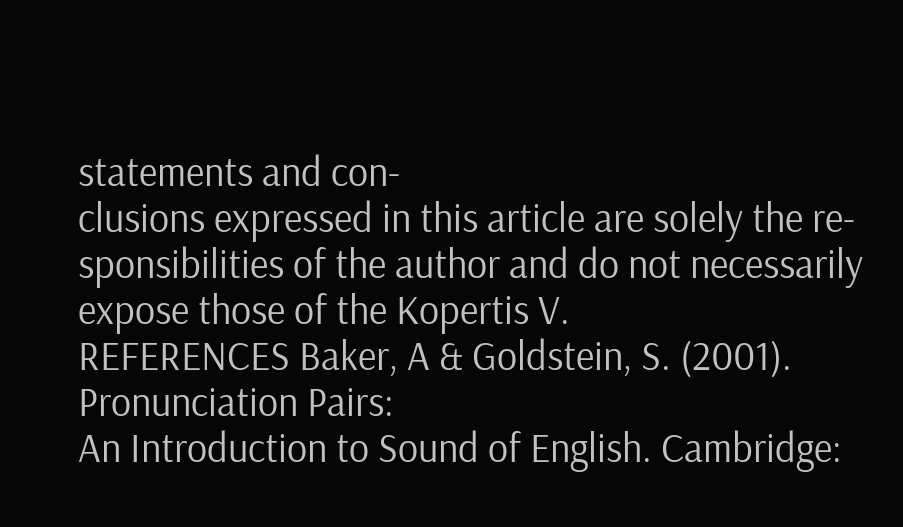statements and con-
clusions expressed in this article are solely the re-
sponsibilities of the author and do not necessarily
expose those of the Kopertis V.
REFERENCES Baker, A & Goldstein, S. (2001). Pronunciation Pairs:
An Introduction to Sound of English. Cambridge: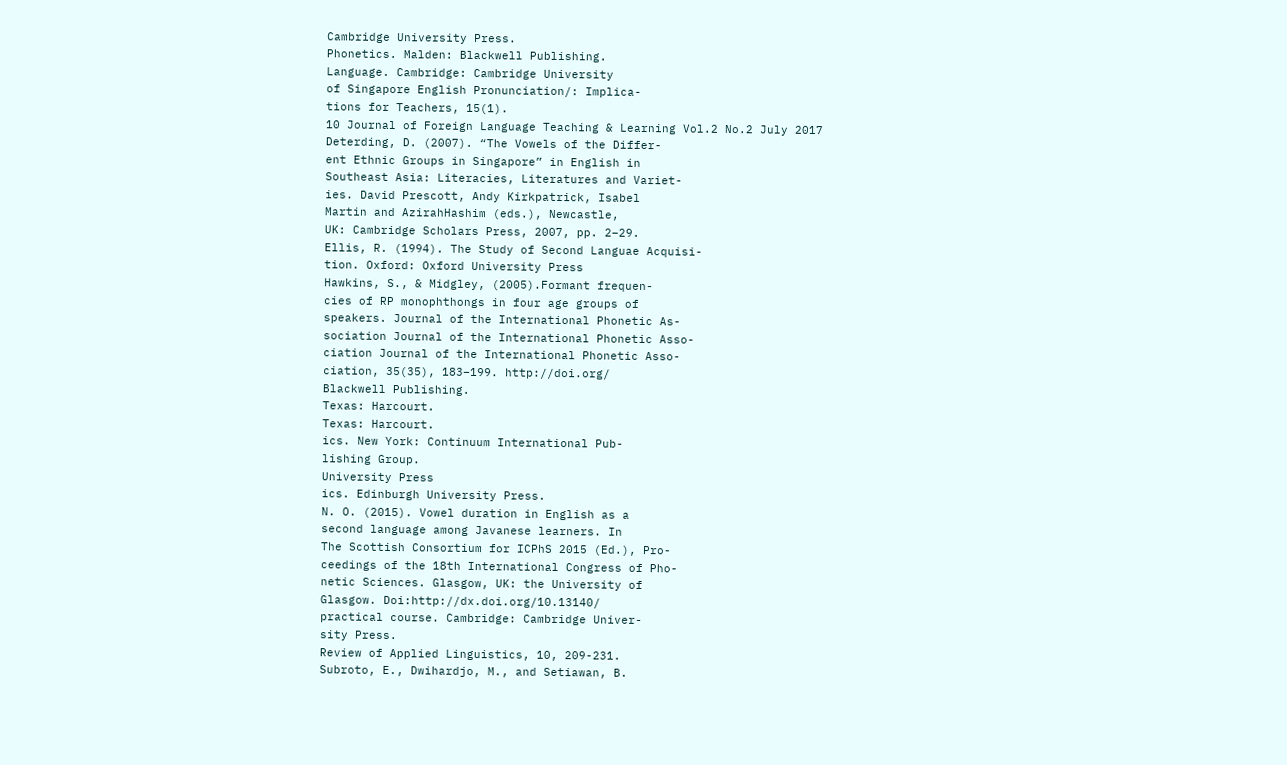Cambridge University Press.
Phonetics. Malden: Blackwell Publishing.
Language. Cambridge: Cambridge University
of Singapore English Pronunciation/: Implica-
tions for Teachers, 15(1).
10 Journal of Foreign Language Teaching & Learning Vol.2 No.2 July 2017
Deterding, D. (2007). “The Vowels of the Differ-
ent Ethnic Groups in Singapore” in English in
Southeast Asia: Literacies, Literatures and Variet-
ies. David Prescott, Andy Kirkpatrick, Isabel
Martin and AzirahHashim (eds.), Newcastle,
UK: Cambridge Scholars Press, 2007, pp. 2–29.
Ellis, R. (1994). The Study of Second Languae Acquisi-
tion. Oxford: Oxford University Press
Hawkins, S., & Midgley, (2005).Formant frequen-
cies of RP monophthongs in four age groups of
speakers. Journal of the International Phonetic As-
sociation Journal of the International Phonetic Asso-
ciation Journal of the International Phonetic Asso-
ciation, 35(35), 183–199. http://doi.org/
Blackwell Publishing.
Texas: Harcourt.
Texas: Harcourt.
ics. New York: Continuum International Pub-
lishing Group.
University Press
ics. Edinburgh University Press.
N. O. (2015). Vowel duration in English as a
second language among Javanese learners. In
The Scottish Consortium for ICPhS 2015 (Ed.), Pro-
ceedings of the 18th International Congress of Pho-
netic Sciences. Glasgow, UK: the University of
Glasgow. Doi:http://dx.doi.org/10.13140/
practical course. Cambridge: Cambridge Univer-
sity Press.
Review of Applied Linguistics, 10, 209-231.
Subroto, E., Dwihardjo, M., and Setiawan, B.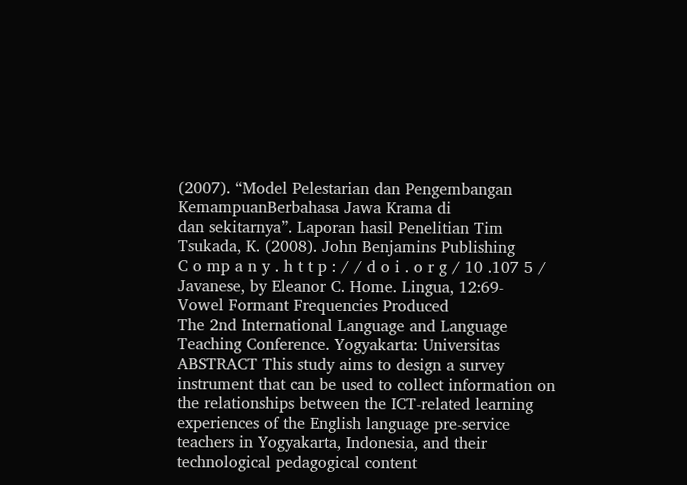(2007). “Model Pelestarian dan Pengembangan
KemampuanBerbahasa Jawa Krama di
dan sekitarnya”. Laporan hasil Penelitian Tim
Tsukada, K. (2008). John Benjamins Publishing
C o mp a n y . h t t p : / / d o i . o r g / 10 .107 5 /
Javanese, by Eleanor C. Home. Lingua, 12:69-
Vowel Formant Frequencies Produced
The 2nd International Language and Language
Teaching Conference. Yogyakarta: Universitas
ABSTRACT This study aims to design a survey instrument that can be used to collect information on the relationships between the ICT-related learning experiences of the English language pre-service teachers in Yogyakarta, Indonesia, and their technological pedagogical content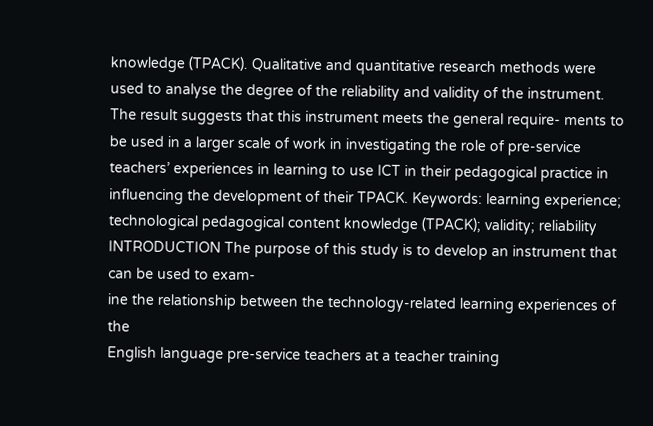knowledge (TPACK). Qualitative and quantitative research methods were used to analyse the degree of the reliability and validity of the instrument. The result suggests that this instrument meets the general require- ments to be used in a larger scale of work in investigating the role of pre-service teachers’ experiences in learning to use ICT in their pedagogical practice in influencing the development of their TPACK. Keywords: learning experience; technological pedagogical content knowledge (TPACK); validity; reliability
INTRODUCTION The purpose of this study is to develop an instrument that can be used to exam-
ine the relationship between the technology-related learning experiences of the
English language pre-service teachers at a teacher training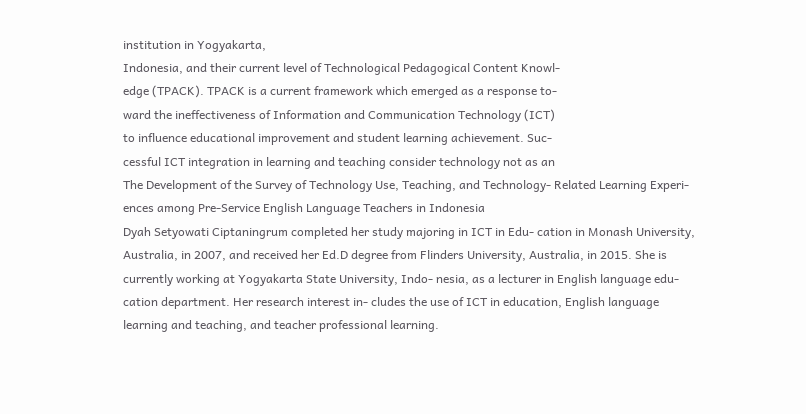institution in Yogyakarta,
Indonesia, and their current level of Technological Pedagogical Content Knowl-
edge (TPACK). TPACK is a current framework which emerged as a response to-
ward the ineffectiveness of Information and Communication Technology (ICT)
to influence educational improvement and student learning achievement. Suc-
cessful ICT integration in learning and teaching consider technology not as an
The Development of the Survey of Technology Use, Teaching, and Technology- Related Learning Experi- ences among Pre-Service English Language Teachers in Indonesia
Dyah Setyowati Ciptaningrum completed her study majoring in ICT in Edu- cation in Monash University, Australia, in 2007, and received her Ed.D degree from Flinders University, Australia, in 2015. She is currently working at Yogyakarta State University, Indo- nesia, as a lecturer in English language edu- cation department. Her research interest in- cludes the use of ICT in education, English language learning and teaching, and teacher professional learning.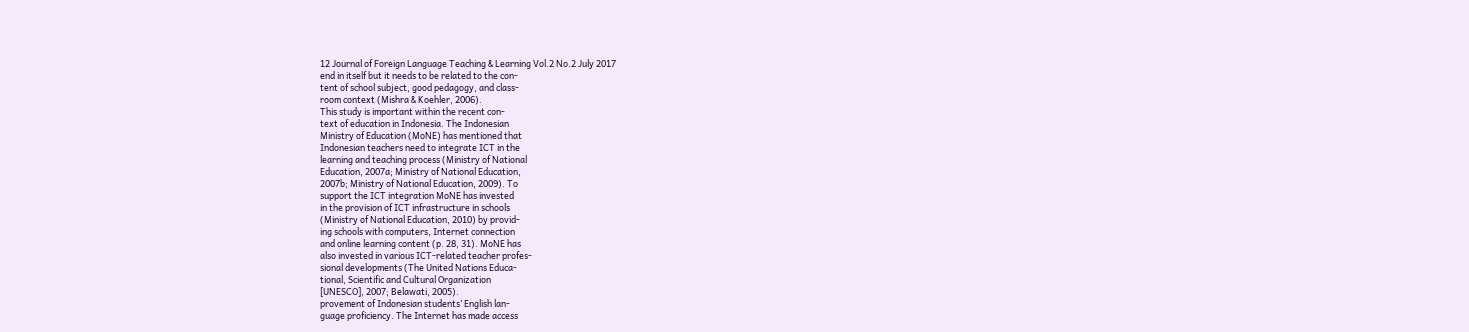12 Journal of Foreign Language Teaching & Learning Vol.2 No.2 July 2017
end in itself but it needs to be related to the con-
tent of school subject, good pedagogy, and class-
room context (Mishra & Koehler, 2006).
This study is important within the recent con-
text of education in Indonesia. The Indonesian
Ministry of Education (MoNE) has mentioned that
Indonesian teachers need to integrate ICT in the
learning and teaching process (Ministry of National
Education, 2007a; Ministry of National Education,
2007b; Ministry of National Education, 2009). To
support the ICT integration MoNE has invested
in the provision of ICT infrastructure in schools
(Ministry of National Education, 2010) by provid-
ing schools with computers, Internet connection
and online learning content (p. 28, 31). MoNE has
also invested in various ICT-related teacher profes-
sional developments (The United Nations Educa-
tional, Scientific and Cultural Organization
[UNESCO], 2007; Belawati, 2005).
provement of Indonesian students’ English lan-
guage proficiency. The Internet has made access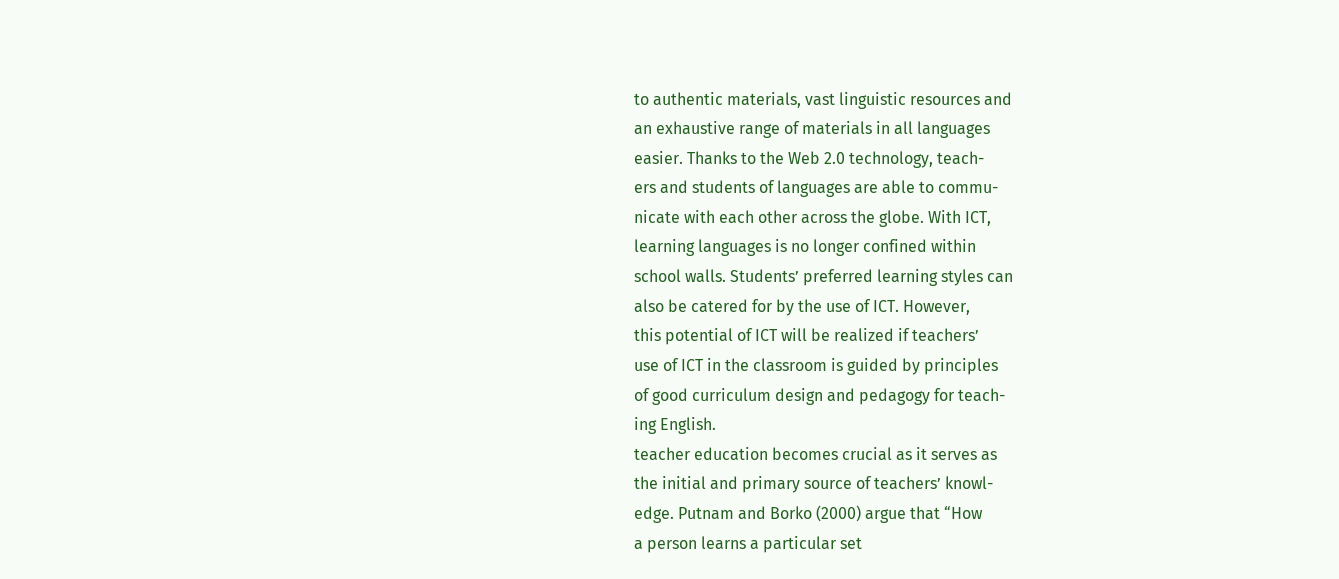to authentic materials, vast linguistic resources and
an exhaustive range of materials in all languages
easier. Thanks to the Web 2.0 technology, teach-
ers and students of languages are able to commu-
nicate with each other across the globe. With ICT,
learning languages is no longer confined within
school walls. Students’ preferred learning styles can
also be catered for by the use of ICT. However,
this potential of ICT will be realized if teachers’
use of ICT in the classroom is guided by principles
of good curriculum design and pedagogy for teach-
ing English.
teacher education becomes crucial as it serves as
the initial and primary source of teachers’ knowl-
edge. Putnam and Borko (2000) argue that “How
a person learns a particular set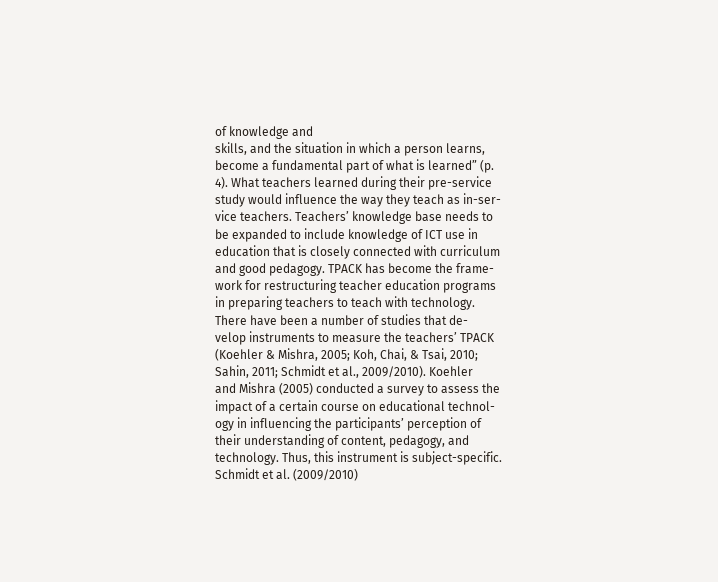of knowledge and
skills, and the situation in which a person learns,
become a fundamental part of what is learned” (p.
4). What teachers learned during their pre-service
study would influence the way they teach as in-ser-
vice teachers. Teachers’ knowledge base needs to
be expanded to include knowledge of ICT use in
education that is closely connected with curriculum
and good pedagogy. TPACK has become the frame-
work for restructuring teacher education programs
in preparing teachers to teach with technology.
There have been a number of studies that de-
velop instruments to measure the teachers’ TPACK
(Koehler & Mishra, 2005; Koh, Chai, & Tsai, 2010;
Sahin, 2011; Schmidt et al., 2009/2010). Koehler
and Mishra (2005) conducted a survey to assess the
impact of a certain course on educational technol-
ogy in influencing the participants’ perception of
their understanding of content, pedagogy, and
technology. Thus, this instrument is subject-specific.
Schmidt et al. (2009/2010)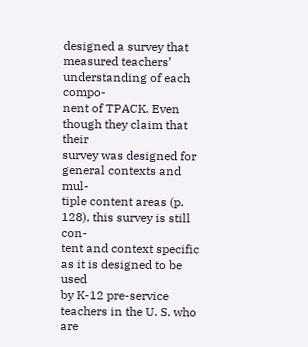designed a survey that
measured teachers’ understanding of each compo-
nent of TPACK. Even though they claim that their
survey was designed for general contexts and mul-
tiple content areas (p. 128), this survey is still con-
tent and context specific as it is designed to be used
by K-12 pre-service teachers in the U. S. who are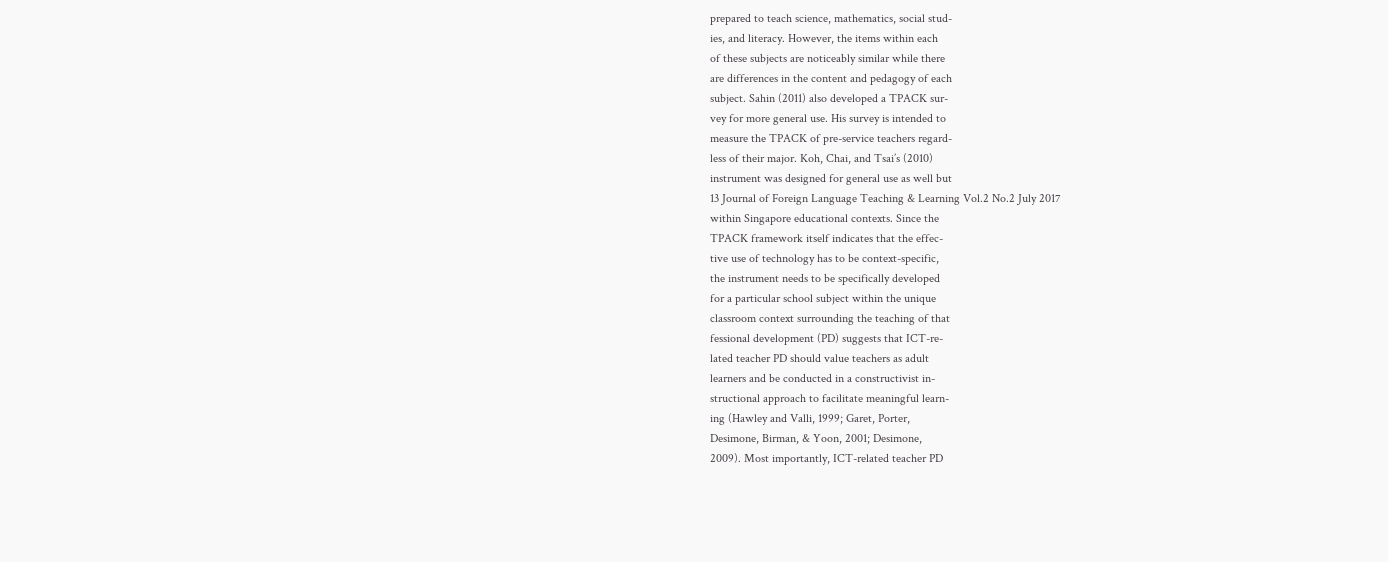prepared to teach science, mathematics, social stud-
ies, and literacy. However, the items within each
of these subjects are noticeably similar while there
are differences in the content and pedagogy of each
subject. Sahin (2011) also developed a TPACK sur-
vey for more general use. His survey is intended to
measure the TPACK of pre-service teachers regard-
less of their major. Koh, Chai, and Tsai’s (2010)
instrument was designed for general use as well but
13 Journal of Foreign Language Teaching & Learning Vol.2 No.2 July 2017
within Singapore educational contexts. Since the
TPACK framework itself indicates that the effec-
tive use of technology has to be context-specific,
the instrument needs to be specifically developed
for a particular school subject within the unique
classroom context surrounding the teaching of that
fessional development (PD) suggests that ICT-re-
lated teacher PD should value teachers as adult
learners and be conducted in a constructivist in-
structional approach to facilitate meaningful learn-
ing (Hawley and Valli, 1999; Garet, Porter,
Desimone, Birman, & Yoon, 2001; Desimone,
2009). Most importantly, ICT-related teacher PD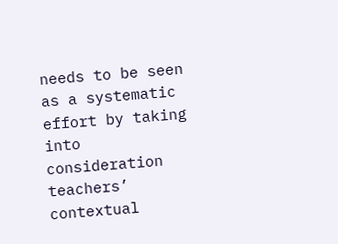needs to be seen as a systematic effort by taking
into consideration teachers’ contextual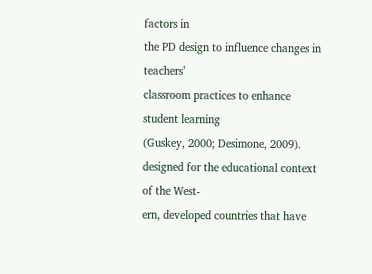factors in
the PD design to influence changes in teachers’
classroom practices to enhance student learning
(Guskey, 2000; Desimone, 2009).
designed for the educational context of the West-
ern, developed countries that have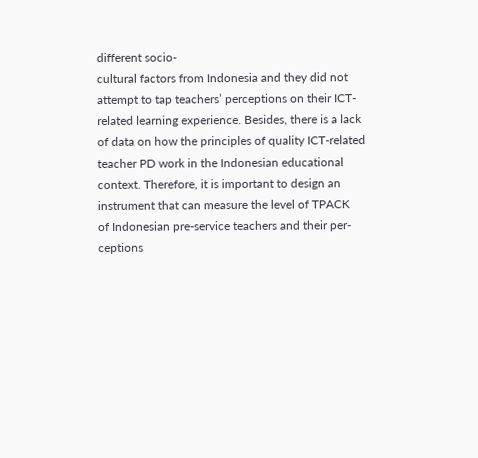different socio-
cultural factors from Indonesia and they did not
attempt to tap teachers’ perceptions on their ICT-
related learning experience. Besides, there is a lack
of data on how the principles of quality ICT-related
teacher PD work in the Indonesian educational
context. Therefore, it is important to design an
instrument that can measure the level of TPACK
of Indonesian pre-service teachers and their per-
ceptions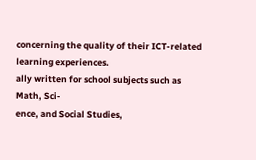concerning the quality of their ICT-related
learning experiences.
ally written for school subjects such as Math, Sci-
ence, and Social Studies,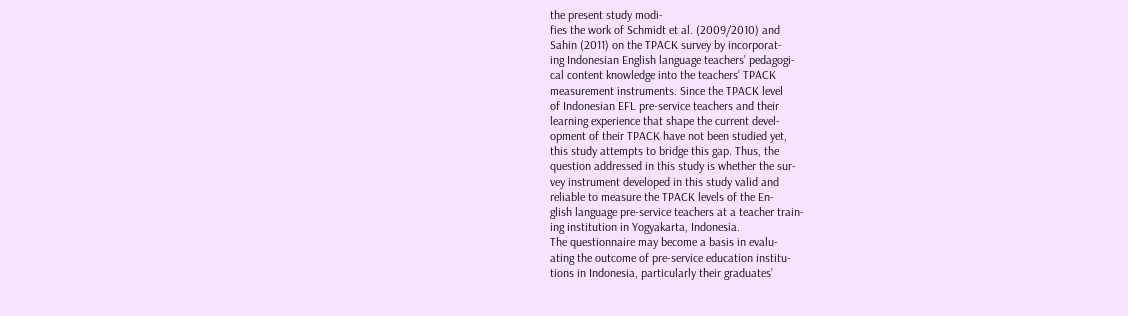the present study modi-
fies the work of Schmidt et al. (2009/2010) and
Sahin (2011) on the TPACK survey by incorporat-
ing Indonesian English language teachers’ pedagogi-
cal content knowledge into the teachers’ TPACK
measurement instruments. Since the TPACK level
of Indonesian EFL pre-service teachers and their
learning experience that shape the current devel-
opment of their TPACK have not been studied yet,
this study attempts to bridge this gap. Thus, the
question addressed in this study is whether the sur-
vey instrument developed in this study valid and
reliable to measure the TPACK levels of the En-
glish language pre-service teachers at a teacher train-
ing institution in Yogyakarta, Indonesia.
The questionnaire may become a basis in evalu-
ating the outcome of pre-service education institu-
tions in Indonesia, particularly their graduates’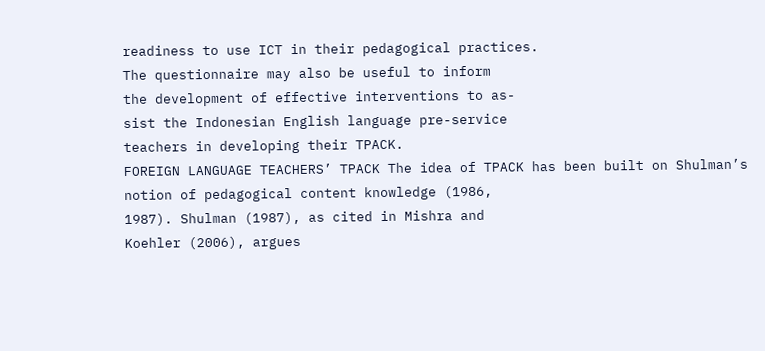readiness to use ICT in their pedagogical practices.
The questionnaire may also be useful to inform
the development of effective interventions to as-
sist the Indonesian English language pre-service
teachers in developing their TPACK.
FOREIGN LANGUAGE TEACHERS’ TPACK The idea of TPACK has been built on Shulman’s
notion of pedagogical content knowledge (1986,
1987). Shulman (1987), as cited in Mishra and
Koehler (2006), argues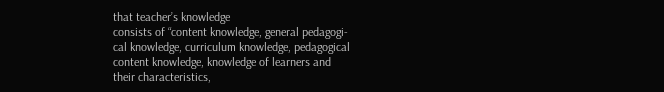that teacher’s knowledge
consists of “content knowledge, general pedagogi-
cal knowledge, curriculum knowledge, pedagogical
content knowledge, knowledge of learners and
their characteristics,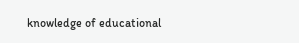knowledge of educational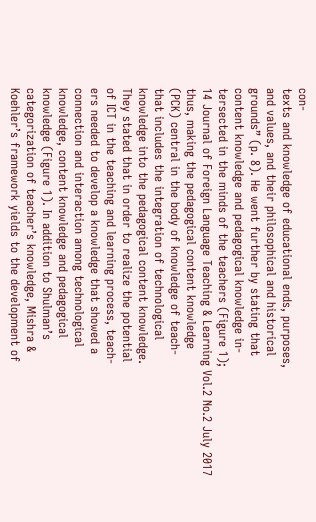con-
texts and knowledge of educational ends, purposes,
and values, and their philosophical and historical
grounds” (p. 8). He went further by stating that
content knowledge and pedagogical knowledge in-
tersected in the minds of the teachers (Figure 1);
14 Journal of Foreign Language Teaching & Learning Vol.2 No.2 July 2017
thus, making the pedagogical content knowledge
(PCK) central in the body of knowledge of teach-
that includes the integration of technological
knowledge into the pedagogical content knowledge.
They stated that in order to realize the potential
of ICT in the teaching and learning process, teach-
ers needed to develop a knowledge that showed a
connection and interaction among technological
knowledge, content knowledge and pedagogical
knowledge (Figure 1). In addition to Shulman’s
categorization of teacher’s knowledge, Mishra &
Koehler’s framework yields to the development of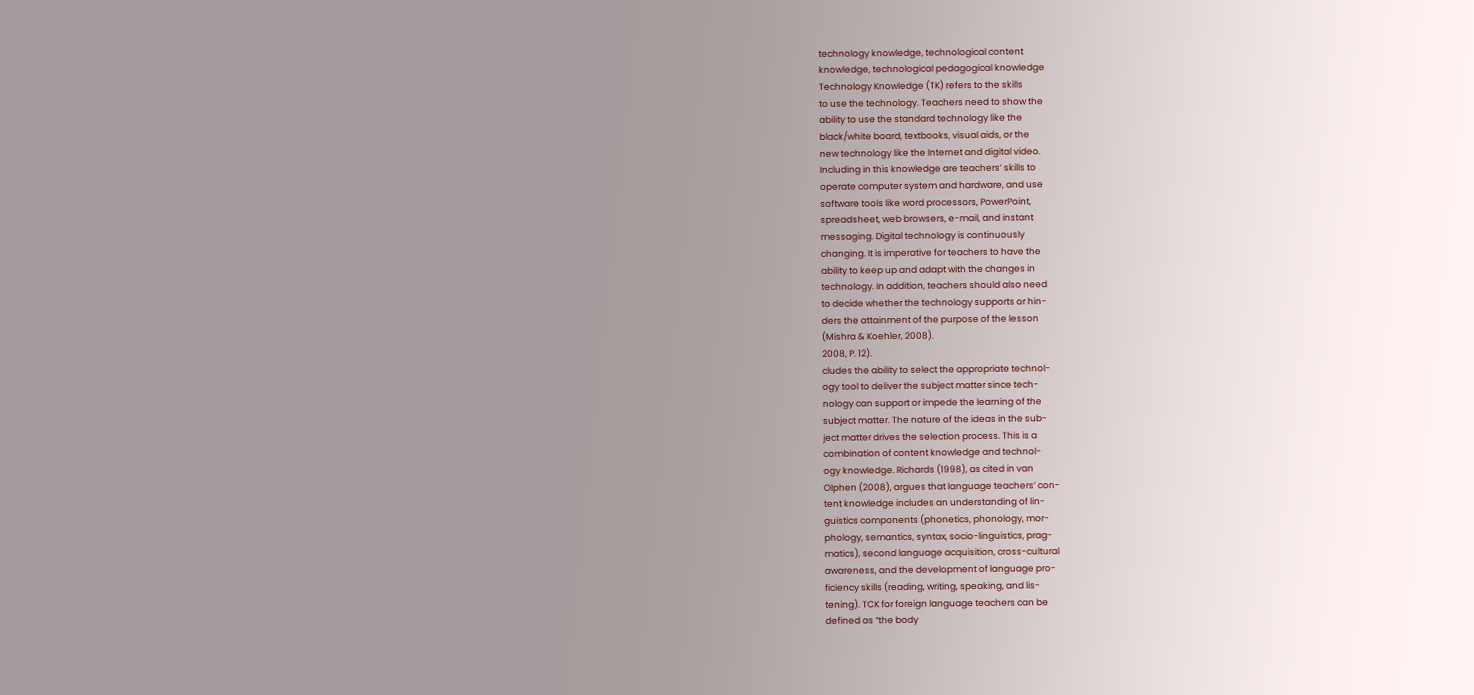technology knowledge, technological content
knowledge, technological pedagogical knowledge
Technology Knowledge (TK) refers to the skills
to use the technology. Teachers need to show the
ability to use the standard technology like the
black/white board, textbooks, visual aids, or the
new technology like the Internet and digital video.
Including in this knowledge are teachers’ skills to
operate computer system and hardware, and use
software tools like word processors, PowerPoint,
spreadsheet, web browsers, e-mail, and instant
messaging. Digital technology is continuously
changing. It is imperative for teachers to have the
ability to keep up and adapt with the changes in
technology. In addition, teachers should also need
to decide whether the technology supports or hin-
ders the attainment of the purpose of the lesson
(Mishra & Koehler, 2008).
2008, P. 12).
cludes the ability to select the appropriate technol-
ogy tool to deliver the subject matter since tech-
nology can support or impede the learning of the
subject matter. The nature of the ideas in the sub-
ject matter drives the selection process. This is a
combination of content knowledge and technol-
ogy knowledge. Richards (1998), as cited in van
Olphen (2008), argues that language teachers’ con-
tent knowledge includes an understanding of lin-
guistics components (phonetics, phonology, mor-
phology, semantics, syntax, socio-linguistics, prag-
matics), second language acquisition, cross-cultural
awareness, and the development of language pro-
ficiency skills (reading, writing, speaking, and lis-
tening). TCK for foreign language teachers can be
defined as “the body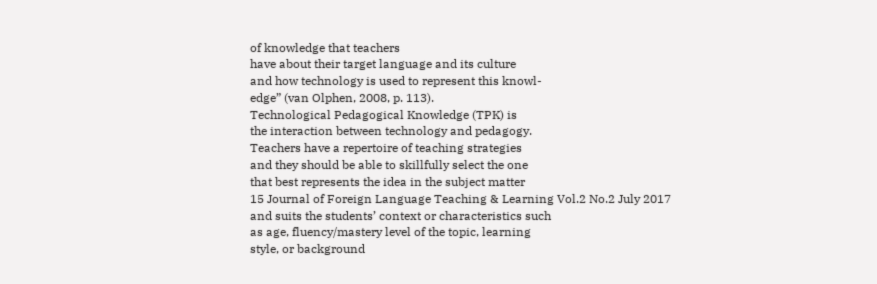of knowledge that teachers
have about their target language and its culture
and how technology is used to represent this knowl-
edge” (van Olphen, 2008, p. 113).
Technological Pedagogical Knowledge (TPK) is
the interaction between technology and pedagogy.
Teachers have a repertoire of teaching strategies
and they should be able to skillfully select the one
that best represents the idea in the subject matter
15 Journal of Foreign Language Teaching & Learning Vol.2 No.2 July 2017
and suits the students’ context or characteristics such
as age, fluency/mastery level of the topic, learning
style, or background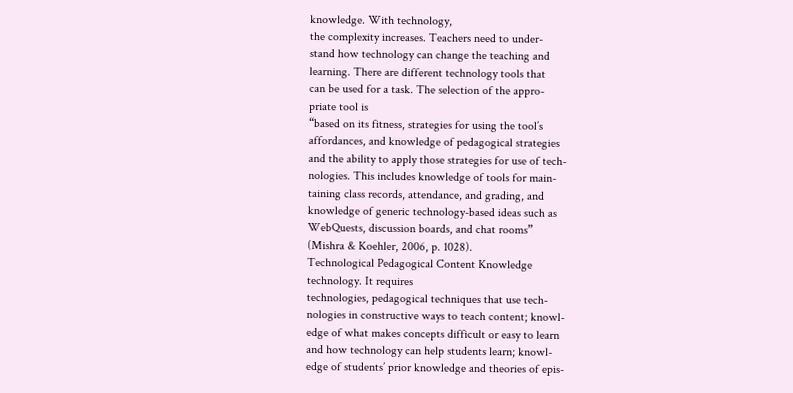knowledge. With technology,
the complexity increases. Teachers need to under-
stand how technology can change the teaching and
learning. There are different technology tools that
can be used for a task. The selection of the appro-
priate tool is
“based on its fitness, strategies for using the tool’s
affordances, and knowledge of pedagogical strategies
and the ability to apply those strategies for use of tech-
nologies. This includes knowledge of tools for main-
taining class records, attendance, and grading, and
knowledge of generic technology-based ideas such as
WebQuests, discussion boards, and chat rooms”
(Mishra & Koehler, 2006, p. 1028).
Technological Pedagogical Content Knowledge
technology. It requires
technologies, pedagogical techniques that use tech-
nologies in constructive ways to teach content; knowl-
edge of what makes concepts difficult or easy to learn
and how technology can help students learn; knowl-
edge of students’ prior knowledge and theories of epis-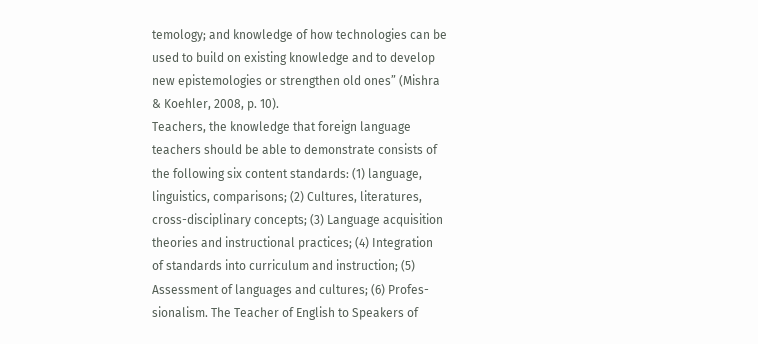temology; and knowledge of how technologies can be
used to build on existing knowledge and to develop
new epistemologies or strengthen old ones” (Mishra
& Koehler, 2008, p. 10).
Teachers, the knowledge that foreign language
teachers should be able to demonstrate consists of
the following six content standards: (1) language,
linguistics, comparisons; (2) Cultures, literatures,
cross-disciplinary concepts; (3) Language acquisition
theories and instructional practices; (4) Integration
of standards into curriculum and instruction; (5)
Assessment of languages and cultures; (6) Profes-
sionalism. The Teacher of English to Speakers of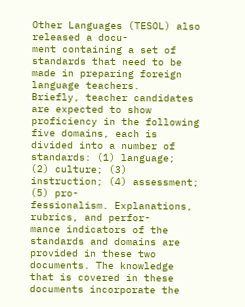Other Languages (TESOL) also released a docu-
ment containing a set of standards that need to be
made in preparing foreign language teachers.
Briefly, teacher candidates are expected to show
proficiency in the following five domains, each is
divided into a number of standards: (1) language;
(2) culture; (3) instruction; (4) assessment; (5) pro-
fessionalism. Explanations, rubrics, and perfor-
mance indicators of the standards and domains are
provided in these two documents. The knowledge
that is covered in these documents incorporate the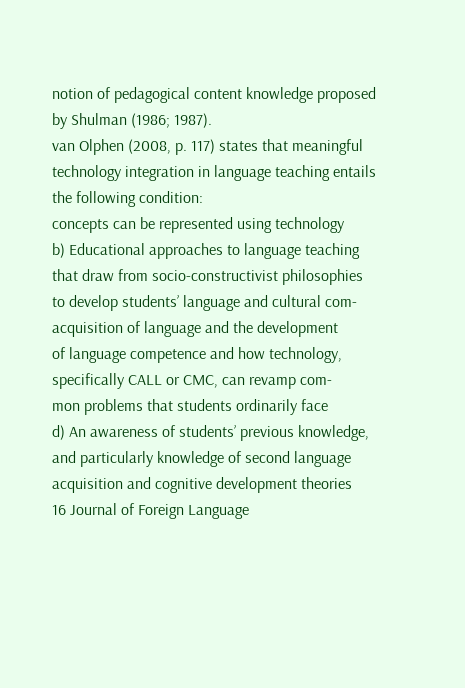notion of pedagogical content knowledge proposed
by Shulman (1986; 1987).
van Olphen (2008, p. 117) states that meaningful
technology integration in language teaching entails
the following condition:
concepts can be represented using technology
b) Educational approaches to language teaching
that draw from socio-constructivist philosophies
to develop students’ language and cultural com-
acquisition of language and the development
of language competence and how technology,
specifically CALL or CMC, can revamp com-
mon problems that students ordinarily face
d) An awareness of students’ previous knowledge,
and particularly knowledge of second language
acquisition and cognitive development theories
16 Journal of Foreign Language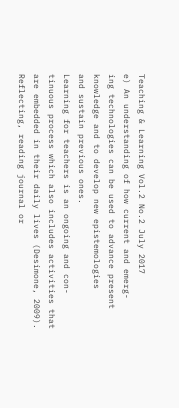Teaching & Learning Vol.2 No.2 July 2017
e) An understanding of how current and emerg-
ing technologies can be used to advance present
knowledge and to develop new epistemologies
and sustain previous ones.
Learning for teachers is an ongoing and con-
tinuous process which also includes activities that
are embedded in their daily lives (Desimone, 2009).
Reflecting, reading journal or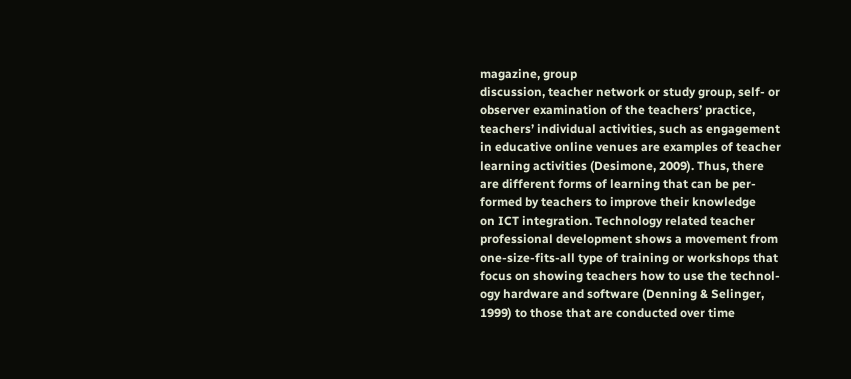magazine, group
discussion, teacher network or study group, self- or
observer examination of the teachers’ practice,
teachers’ individual activities, such as engagement
in educative online venues are examples of teacher
learning activities (Desimone, 2009). Thus, there
are different forms of learning that can be per-
formed by teachers to improve their knowledge
on ICT integration. Technology related teacher
professional development shows a movement from
one-size-fits-all type of training or workshops that
focus on showing teachers how to use the technol-
ogy hardware and software (Denning & Selinger,
1999) to those that are conducted over time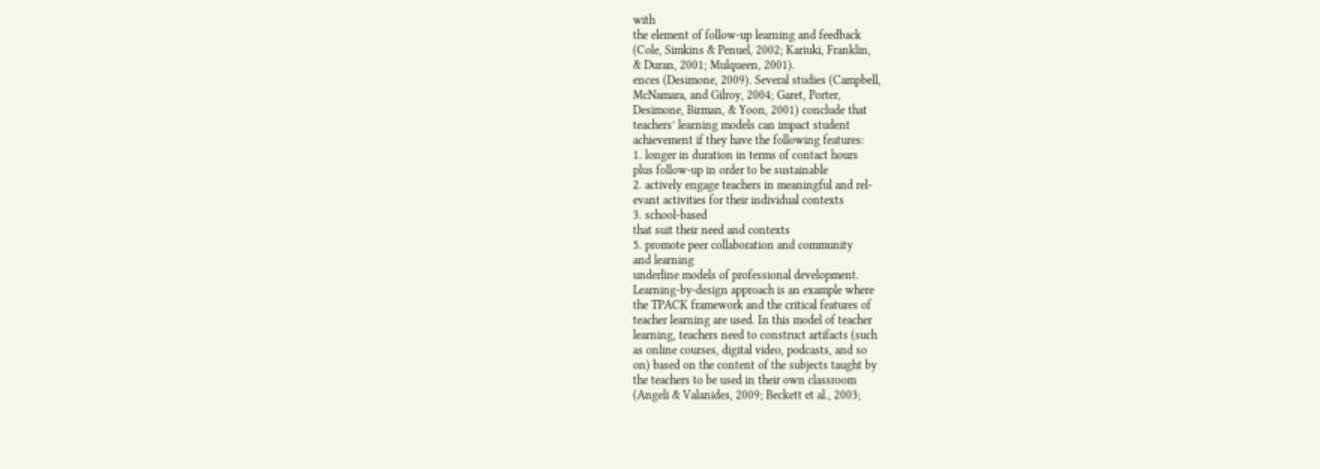with
the element of follow-up learning and feedback
(Cole, Simkins & Penuel, 2002; Kariuki, Franklin,
& Duran, 2001; Mulqueen, 2001).
ences (Desimone, 2009). Several studies (Campbell,
McNamara, and Gilroy, 2004; Garet, Porter,
Desimone, Birman, & Yoon, 2001) conclude that
teachers’ learning models can impact student
achievement if they have the following features:
1. longer in duration in terms of contact hours
plus follow-up in order to be sustainable
2. actively engage teachers in meaningful and rel-
evant activities for their individual contexts
3. school-based
that suit their need and contexts
5. promote peer collaboration and community
and learning
underline models of professional development.
Learning-by-design approach is an example where
the TPACK framework and the critical features of
teacher learning are used. In this model of teacher
learning, teachers need to construct artifacts (such
as online courses, digital video, podcasts, and so
on) based on the content of the subjects taught by
the teachers to be used in their own classroom
(Angeli & Valanides, 2009; Beckett et al., 2003;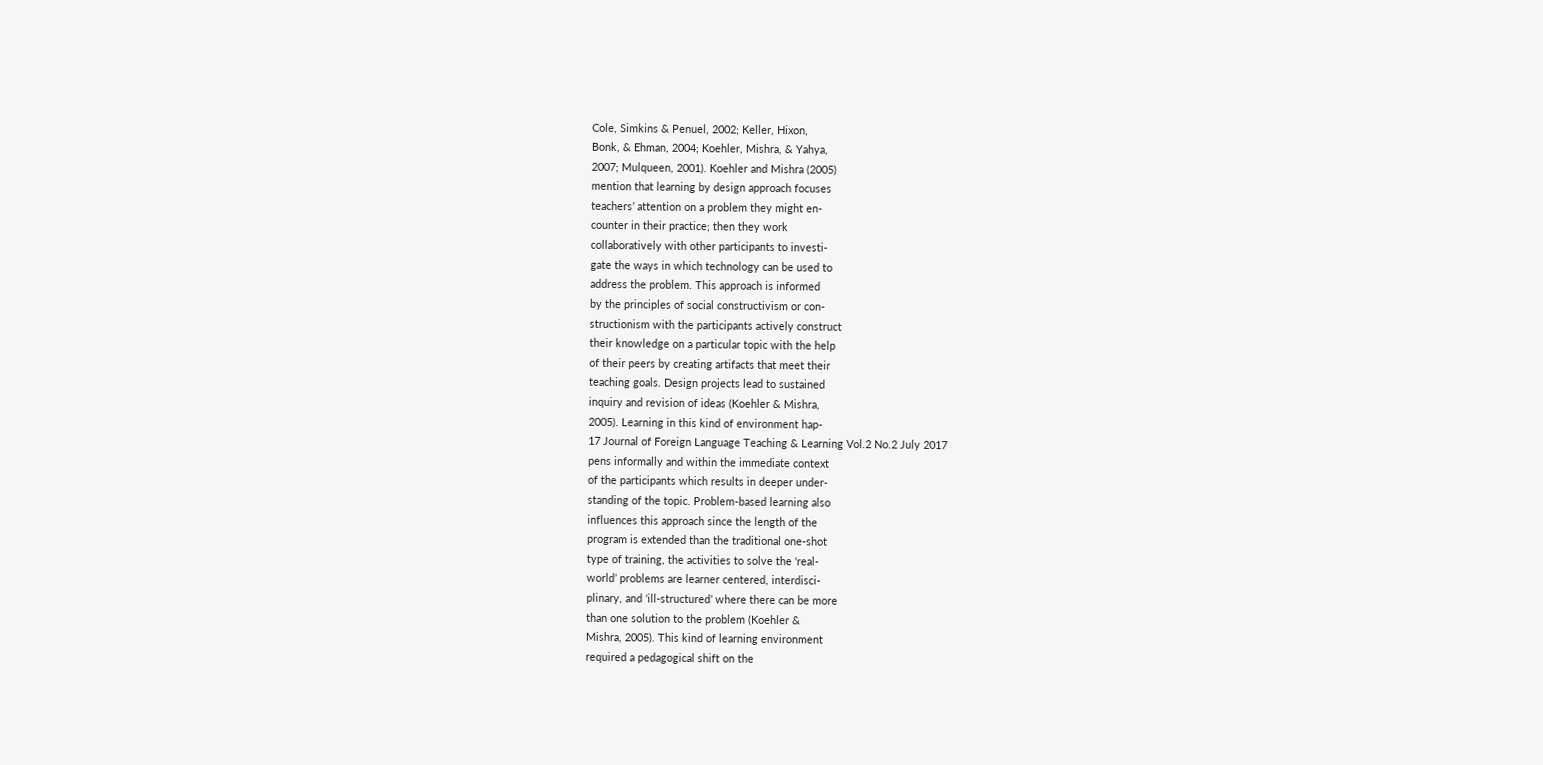Cole, Simkins & Penuel, 2002; Keller, Hixon,
Bonk, & Ehman, 2004; Koehler, Mishra, & Yahya,
2007; Mulqueen, 2001). Koehler and Mishra (2005)
mention that learning by design approach focuses
teachers’ attention on a problem they might en-
counter in their practice; then they work
collaboratively with other participants to investi-
gate the ways in which technology can be used to
address the problem. This approach is informed
by the principles of social constructivism or con-
structionism with the participants actively construct
their knowledge on a particular topic with the help
of their peers by creating artifacts that meet their
teaching goals. Design projects lead to sustained
inquiry and revision of ideas (Koehler & Mishra,
2005). Learning in this kind of environment hap-
17 Journal of Foreign Language Teaching & Learning Vol.2 No.2 July 2017
pens informally and within the immediate context
of the participants which results in deeper under-
standing of the topic. Problem-based learning also
influences this approach since the length of the
program is extended than the traditional one-shot
type of training, the activities to solve the ‘real-
world’ problems are learner centered, interdisci-
plinary, and ‘ill-structured’ where there can be more
than one solution to the problem (Koehler &
Mishra, 2005). This kind of learning environment
required a pedagogical shift on the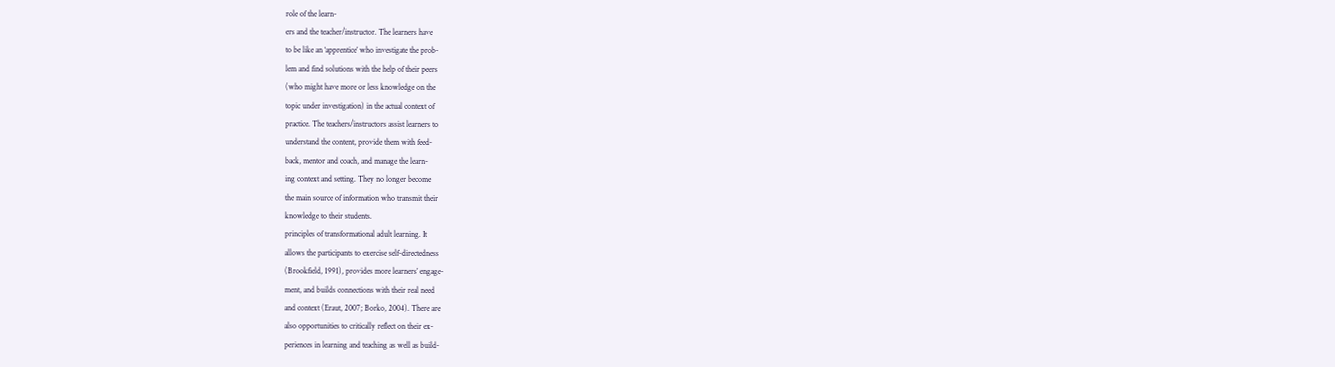role of the learn-
ers and the teacher/instructor. The learners have
to be like an ‘apprentice’ who investigate the prob-
lem and find solutions with the help of their peers
(who might have more or less knowledge on the
topic under investigation) in the actual context of
practice. The teachers/instructors assist learners to
understand the content, provide them with feed-
back, mentor and coach, and manage the learn-
ing context and setting. They no longer become
the main source of information who transmit their
knowledge to their students.
principles of transformational adult learning. It
allows the participants to exercise self-directedness
(Brookfield, 1991), provides more learners’ engage-
ment, and builds connections with their real need
and context (Eraut, 2007; Borko, 2004). There are
also opportunities to critically reflect on their ex-
periences in learning and teaching as well as build-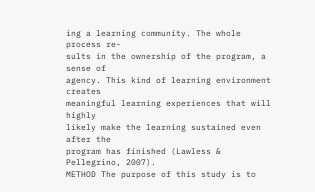ing a learning community. The whole process re-
sults in the ownership of the program, a sense of
agency. This kind of learning environment creates
meaningful learning experiences that will highly
likely make the learning sustained even after the
program has finished (Lawless & Pellegrino, 2007).
METHOD The purpose of this study is to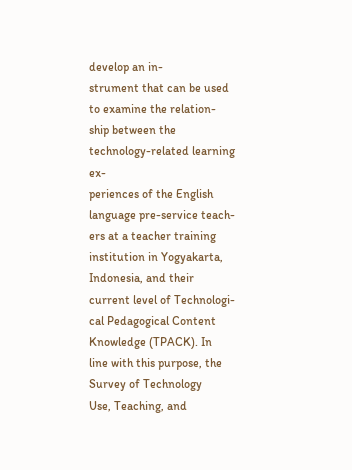develop an in-
strument that can be used to examine the relation-
ship between the technology-related learning ex-
periences of the English language pre-service teach-
ers at a teacher training institution in Yogyakarta,
Indonesia, and their current level of Technologi-
cal Pedagogical Content Knowledge (TPACK). In
line with this purpose, the Survey of Technology
Use, Teaching, and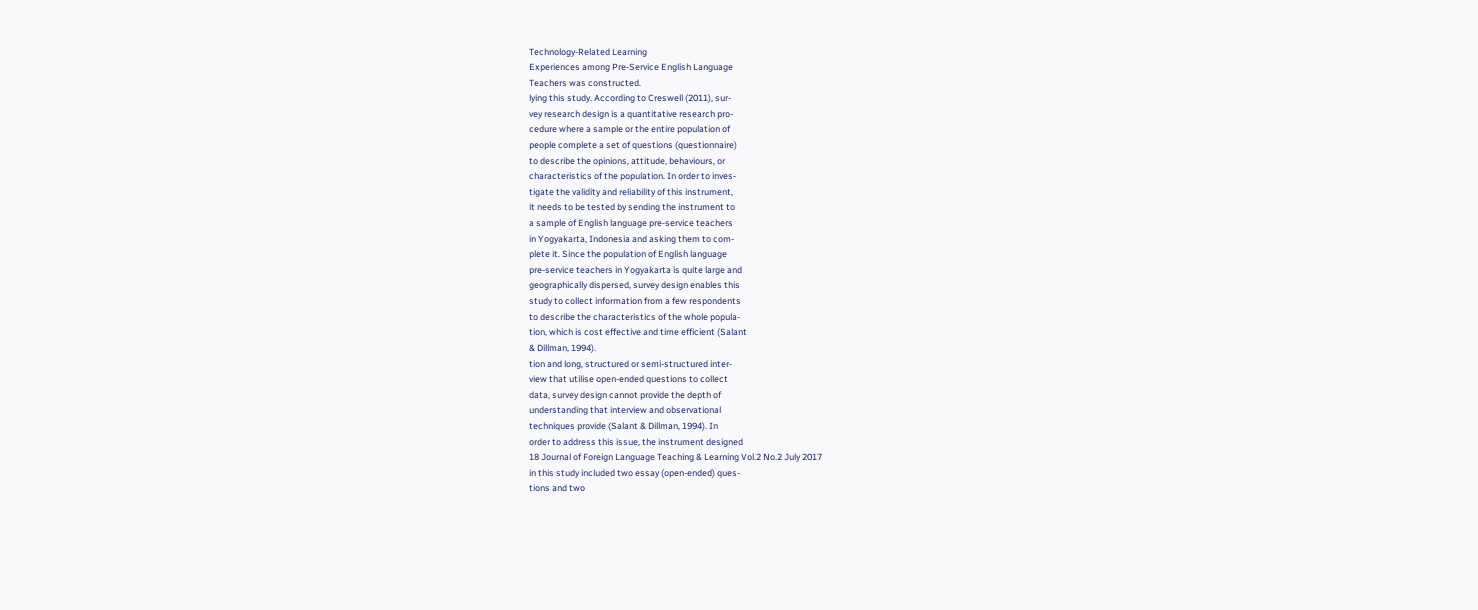Technology-Related Learning
Experiences among Pre-Service English Language
Teachers was constructed.
lying this study. According to Creswell (2011), sur-
vey research design is a quantitative research pro-
cedure where a sample or the entire population of
people complete a set of questions (questionnaire)
to describe the opinions, attitude, behaviours, or
characteristics of the population. In order to inves-
tigate the validity and reliability of this instrument,
it needs to be tested by sending the instrument to
a sample of English language pre-service teachers
in Yogyakarta, Indonesia and asking them to com-
plete it. Since the population of English language
pre-service teachers in Yogyakarta is quite large and
geographically dispersed, survey design enables this
study to collect information from a few respondents
to describe the characteristics of the whole popula-
tion, which is cost effective and time efficient (Salant
& Dillman, 1994).
tion and long, structured or semi-structured inter-
view that utilise open-ended questions to collect
data, survey design cannot provide the depth of
understanding that interview and observational
techniques provide (Salant & Dillman, 1994). In
order to address this issue, the instrument designed
18 Journal of Foreign Language Teaching & Learning Vol.2 No.2 July 2017
in this study included two essay (open-ended) ques-
tions and two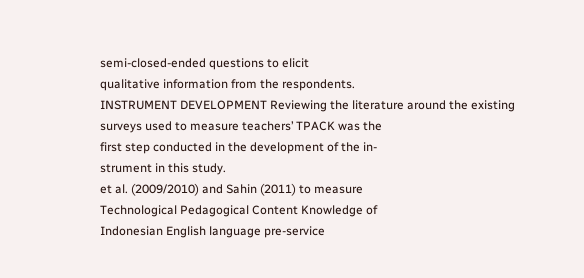semi-closed-ended questions to elicit
qualitative information from the respondents.
INSTRUMENT DEVELOPMENT Reviewing the literature around the existing
surveys used to measure teachers’ TPACK was the
first step conducted in the development of the in-
strument in this study.
et al. (2009/2010) and Sahin (2011) to measure
Technological Pedagogical Content Knowledge of
Indonesian English language pre-service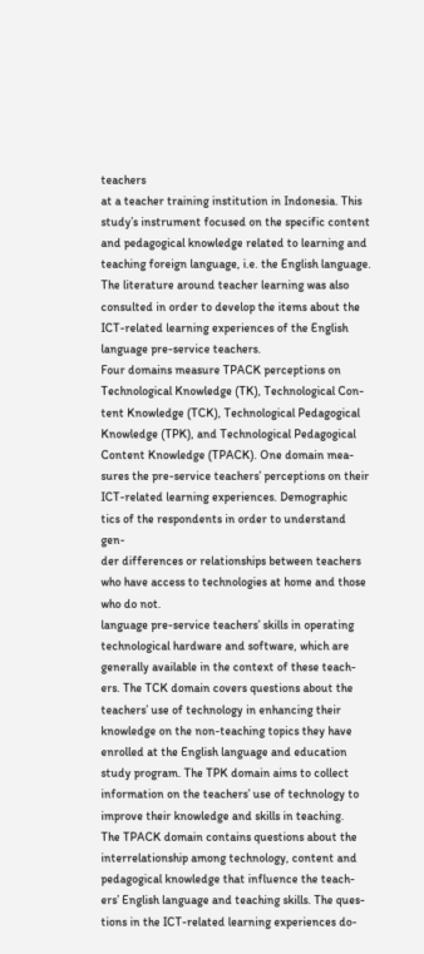teachers
at a teacher training institution in Indonesia. This
study’s instrument focused on the specific content
and pedagogical knowledge related to learning and
teaching foreign language, i.e. the English language.
The literature around teacher learning was also
consulted in order to develop the items about the
ICT-related learning experiences of the English
language pre-service teachers.
Four domains measure TPACK perceptions on
Technological Knowledge (TK), Technological Con-
tent Knowledge (TCK), Technological Pedagogical
Knowledge (TPK), and Technological Pedagogical
Content Knowledge (TPACK). One domain mea-
sures the pre-service teachers’ perceptions on their
ICT-related learning experiences. Demographic
tics of the respondents in order to understand gen-
der differences or relationships between teachers
who have access to technologies at home and those
who do not.
language pre-service teachers’ skills in operating
technological hardware and software, which are
generally available in the context of these teach-
ers. The TCK domain covers questions about the
teachers’ use of technology in enhancing their
knowledge on the non-teaching topics they have
enrolled at the English language and education
study program. The TPK domain aims to collect
information on the teachers’ use of technology to
improve their knowledge and skills in teaching.
The TPACK domain contains questions about the
interrelationship among technology, content and
pedagogical knowledge that influence the teach-
ers’ English language and teaching skills. The ques-
tions in the ICT-related learning experiences do-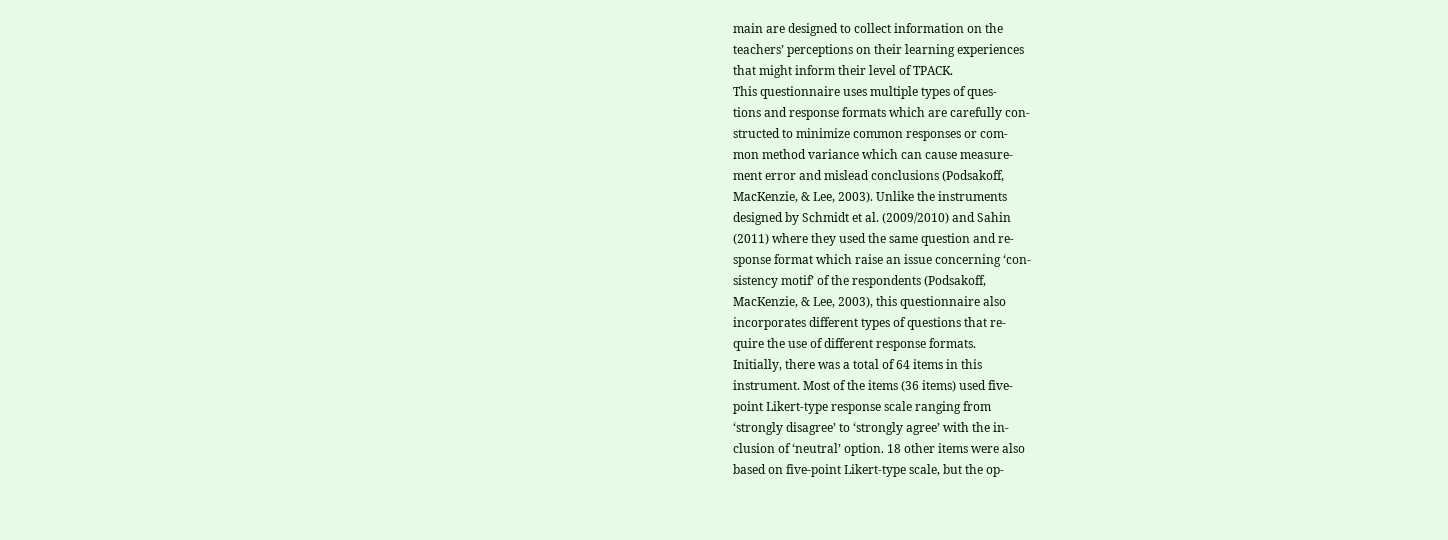main are designed to collect information on the
teachers’ perceptions on their learning experiences
that might inform their level of TPACK.
This questionnaire uses multiple types of ques-
tions and response formats which are carefully con-
structed to minimize common responses or com-
mon method variance which can cause measure-
ment error and mislead conclusions (Podsakoff,
MacKenzie, & Lee, 2003). Unlike the instruments
designed by Schmidt et al. (2009/2010) and Sahin
(2011) where they used the same question and re-
sponse format which raise an issue concerning ‘con-
sistency motif’ of the respondents (Podsakoff,
MacKenzie, & Lee, 2003), this questionnaire also
incorporates different types of questions that re-
quire the use of different response formats.
Initially, there was a total of 64 items in this
instrument. Most of the items (36 items) used five-
point Likert-type response scale ranging from
‘strongly disagree’ to ‘strongly agree’ with the in-
clusion of ‘neutral’ option. 18 other items were also
based on five-point Likert-type scale, but the op-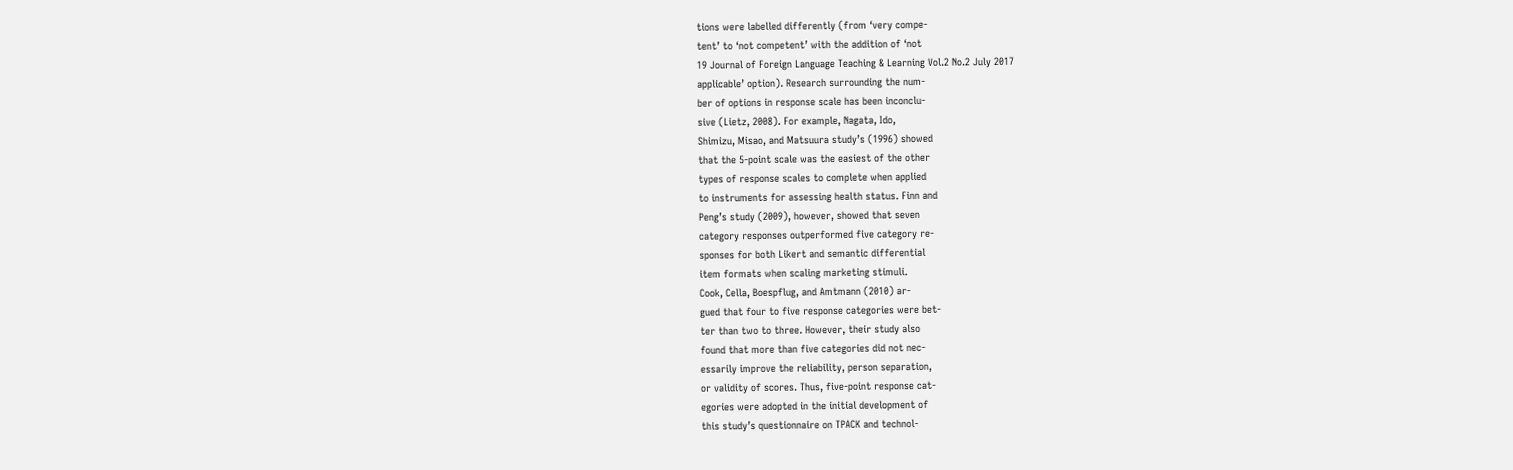tions were labelled differently (from ‘very compe-
tent’ to ‘not competent’ with the addition of ‘not
19 Journal of Foreign Language Teaching & Learning Vol.2 No.2 July 2017
applicable’ option). Research surrounding the num-
ber of options in response scale has been inconclu-
sive (Lietz, 2008). For example, Nagata, Ido,
Shimizu, Misao, and Matsuura study’s (1996) showed
that the 5-point scale was the easiest of the other
types of response scales to complete when applied
to instruments for assessing health status. Finn and
Peng’s study (2009), however, showed that seven
category responses outperformed five category re-
sponses for both Likert and semantic differential
item formats when scaling marketing stimuli.
Cook, Cella, Boespflug, and Amtmann (2010) ar-
gued that four to five response categories were bet-
ter than two to three. However, their study also
found that more than five categories did not nec-
essarily improve the reliability, person separation,
or validity of scores. Thus, five-point response cat-
egories were adopted in the initial development of
this study’s questionnaire on TPACK and technol-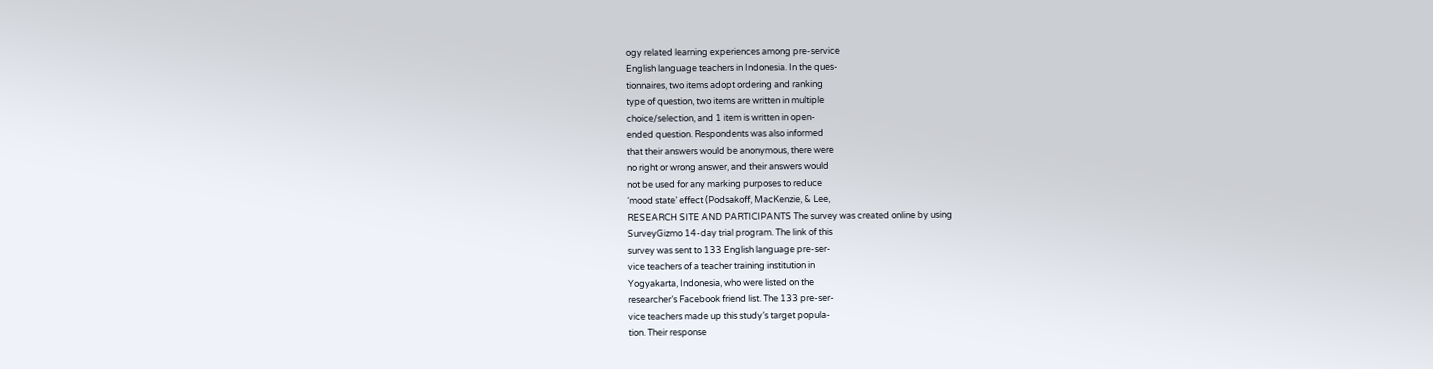ogy related learning experiences among pre-service
English language teachers in Indonesia. In the ques-
tionnaires, two items adopt ordering and ranking
type of question, two items are written in multiple
choice/selection, and 1 item is written in open-
ended question. Respondents was also informed
that their answers would be anonymous, there were
no right or wrong answer, and their answers would
not be used for any marking purposes to reduce
‘mood state’ effect (Podsakoff, MacKenzie, & Lee,
RESEARCH SITE AND PARTICIPANTS The survey was created online by using
SurveyGizmo 14-day trial program. The link of this
survey was sent to 133 English language pre-ser-
vice teachers of a teacher training institution in
Yogyakarta, Indonesia, who were listed on the
researcher’s Facebook friend list. The 133 pre-ser-
vice teachers made up this study’s target popula-
tion. Their response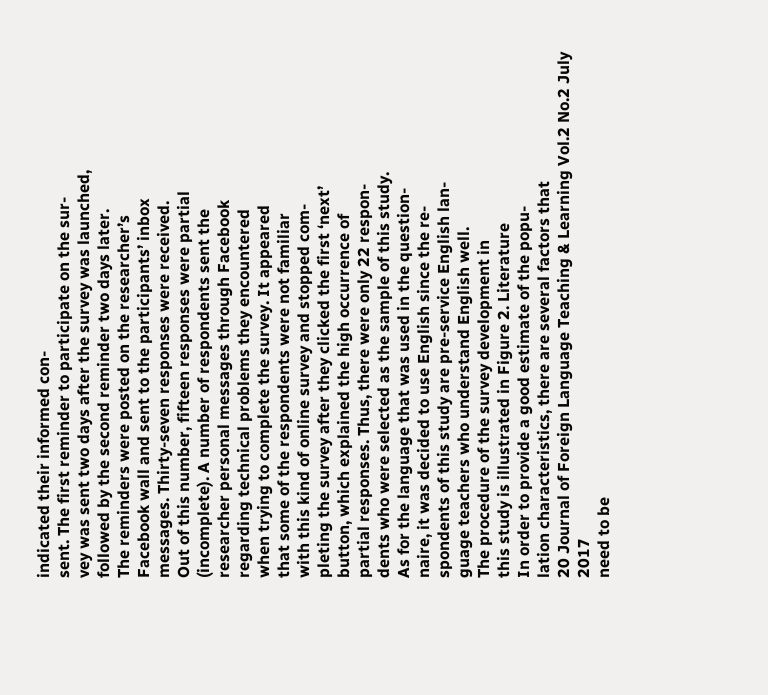indicated their informed con-
sent. The first reminder to participate on the sur-
vey was sent two days after the survey was launched,
followed by the second reminder two days later.
The reminders were posted on the researcher’s
Facebook wall and sent to the participants’ inbox
messages. Thirty-seven responses were received.
Out of this number, fifteen responses were partial
(incomplete). A number of respondents sent the
researcher personal messages through Facebook
regarding technical problems they encountered
when trying to complete the survey. It appeared
that some of the respondents were not familiar
with this kind of online survey and stopped com-
pleting the survey after they clicked the first ‘next’
button, which explained the high occurrence of
partial responses. Thus, there were only 22 respon-
dents who were selected as the sample of this study.
As for the language that was used in the question-
naire, it was decided to use English since the re-
spondents of this study are pre-service English lan-
guage teachers who understand English well.
The procedure of the survey development in
this study is illustrated in Figure 2. Literature
In order to provide a good estimate of the popu-
lation characteristics, there are several factors that
20 Journal of Foreign Language Teaching & Learning Vol.2 No.2 July 2017
need to be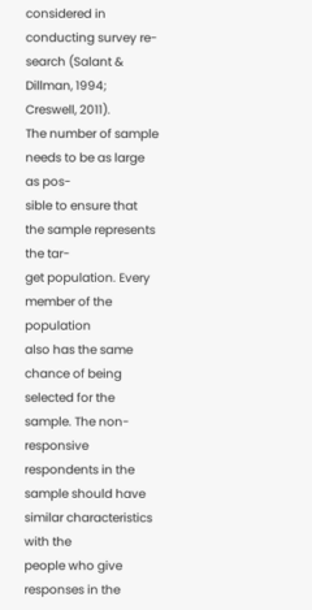considered in conducting survey re-
search (Salant & Dillman, 1994; Creswell, 2011).
The number of sample needs to be as large as pos-
sible to ensure that the sample represents the tar-
get population. Every member of the population
also has the same chance of being selected for the
sample. The non-responsive respondents in the
sample should have similar characteristics with the
people who give responses in the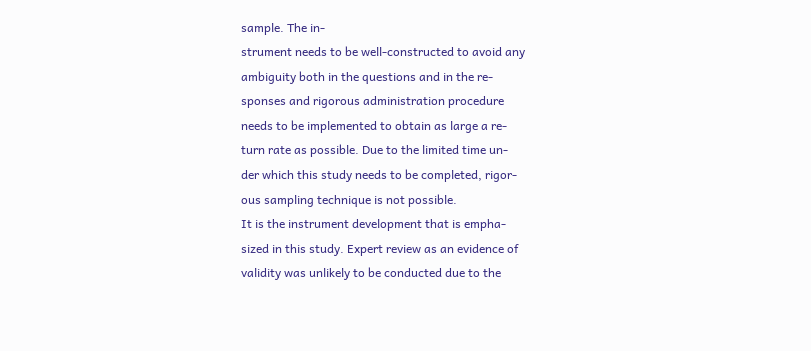sample. The in-
strument needs to be well-constructed to avoid any
ambiguity both in the questions and in the re-
sponses and rigorous administration procedure
needs to be implemented to obtain as large a re-
turn rate as possible. Due to the limited time un-
der which this study needs to be completed, rigor-
ous sampling technique is not possible.
It is the instrument development that is empha-
sized in this study. Expert review as an evidence of
validity was unlikely to be conducted due to the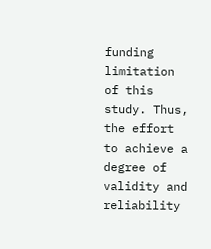funding limitation of this study. Thus, the effort
to achieve a degree of validity and reliability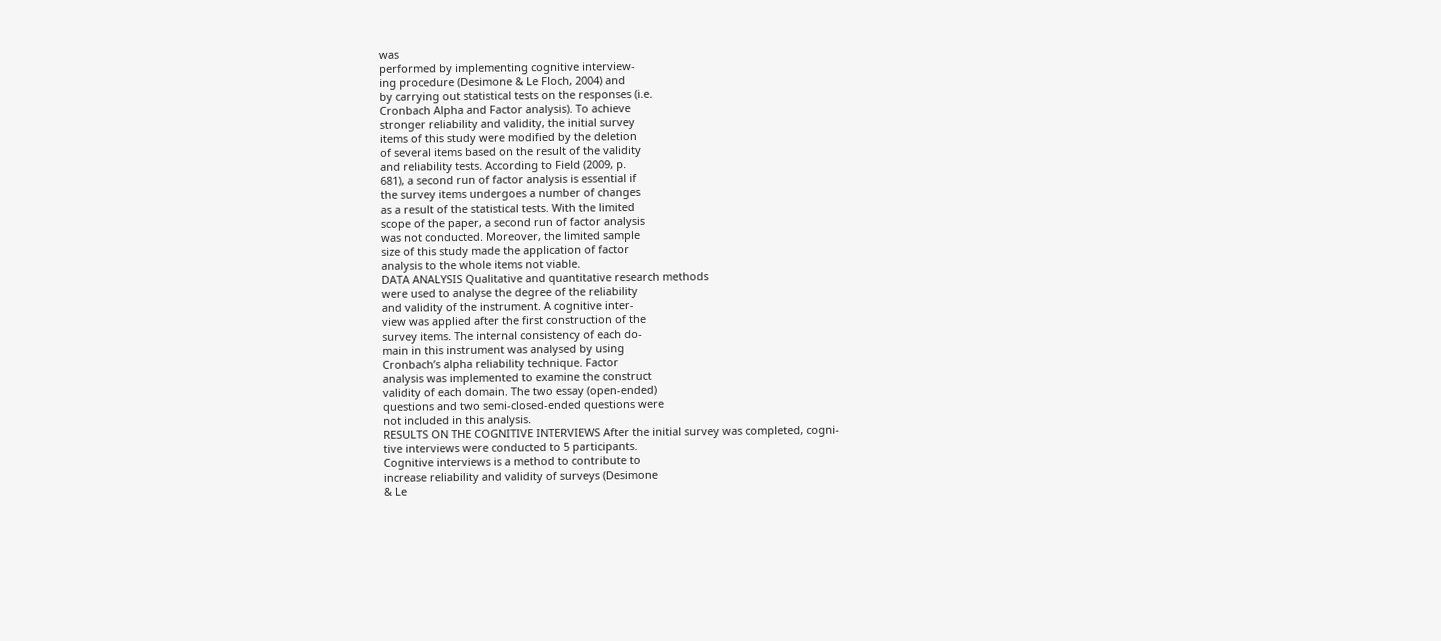was
performed by implementing cognitive interview-
ing procedure (Desimone & Le Floch, 2004) and
by carrying out statistical tests on the responses (i.e.
Cronbach Alpha and Factor analysis). To achieve
stronger reliability and validity, the initial survey
items of this study were modified by the deletion
of several items based on the result of the validity
and reliability tests. According to Field (2009, p.
681), a second run of factor analysis is essential if
the survey items undergoes a number of changes
as a result of the statistical tests. With the limited
scope of the paper, a second run of factor analysis
was not conducted. Moreover, the limited sample
size of this study made the application of factor
analysis to the whole items not viable.
DATA ANALYSIS Qualitative and quantitative research methods
were used to analyse the degree of the reliability
and validity of the instrument. A cognitive inter-
view was applied after the first construction of the
survey items. The internal consistency of each do-
main in this instrument was analysed by using
Cronbach’s alpha reliability technique. Factor
analysis was implemented to examine the construct
validity of each domain. The two essay (open-ended)
questions and two semi-closed-ended questions were
not included in this analysis.
RESULTS ON THE COGNITIVE INTERVIEWS After the initial survey was completed, cogni-
tive interviews were conducted to 5 participants.
Cognitive interviews is a method to contribute to
increase reliability and validity of surveys (Desimone
& Le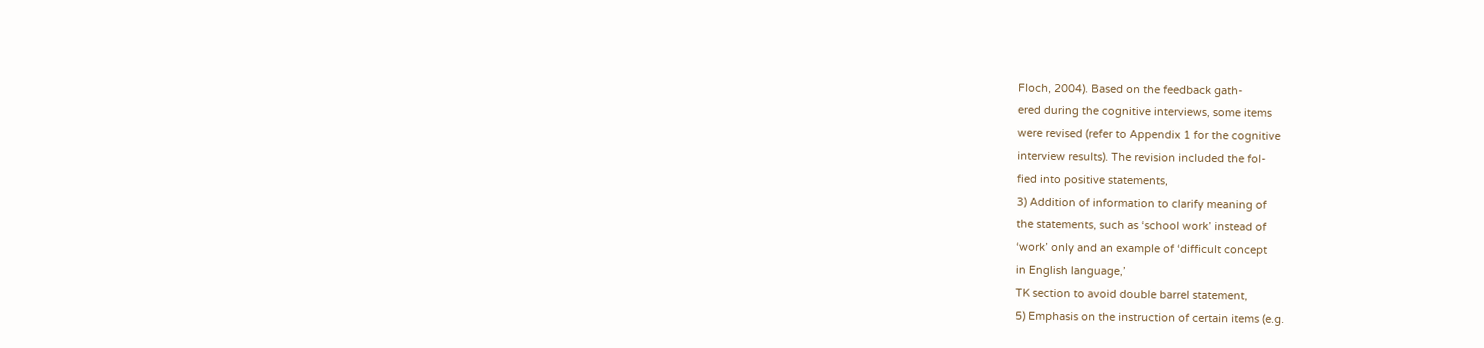Floch, 2004). Based on the feedback gath-
ered during the cognitive interviews, some items
were revised (refer to Appendix 1 for the cognitive
interview results). The revision included the fol-
fied into positive statements,
3) Addition of information to clarify meaning of
the statements, such as ‘school work’ instead of
‘work’ only and an example of ‘difficult concept
in English language,’
TK section to avoid double barrel statement,
5) Emphasis on the instruction of certain items (e.g.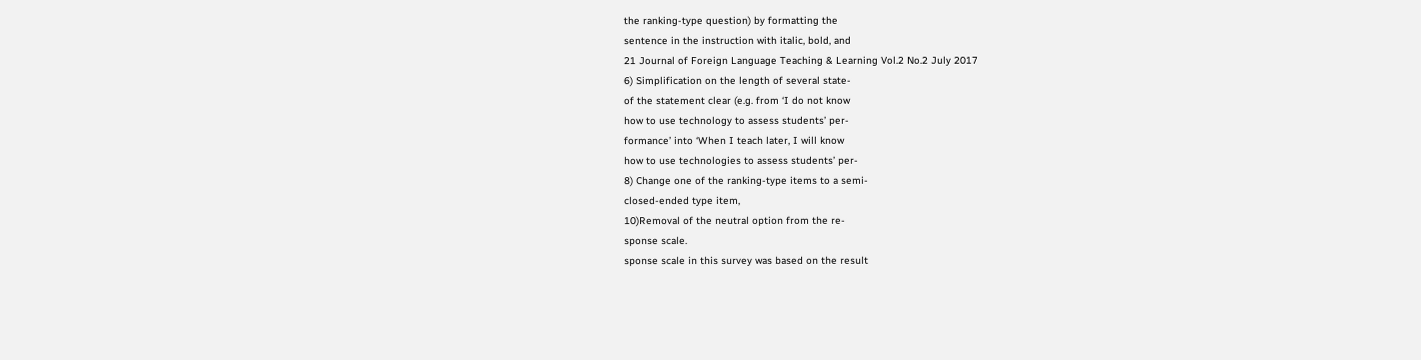the ranking-type question) by formatting the
sentence in the instruction with italic, bold, and
21 Journal of Foreign Language Teaching & Learning Vol.2 No.2 July 2017
6) Simplification on the length of several state-
of the statement clear (e.g. from ‘I do not know
how to use technology to assess students’ per-
formance’ into ‘When I teach later, I will know
how to use technologies to assess students’ per-
8) Change one of the ranking-type items to a semi-
closed-ended type item,
10)Removal of the neutral option from the re-
sponse scale.
sponse scale in this survey was based on the result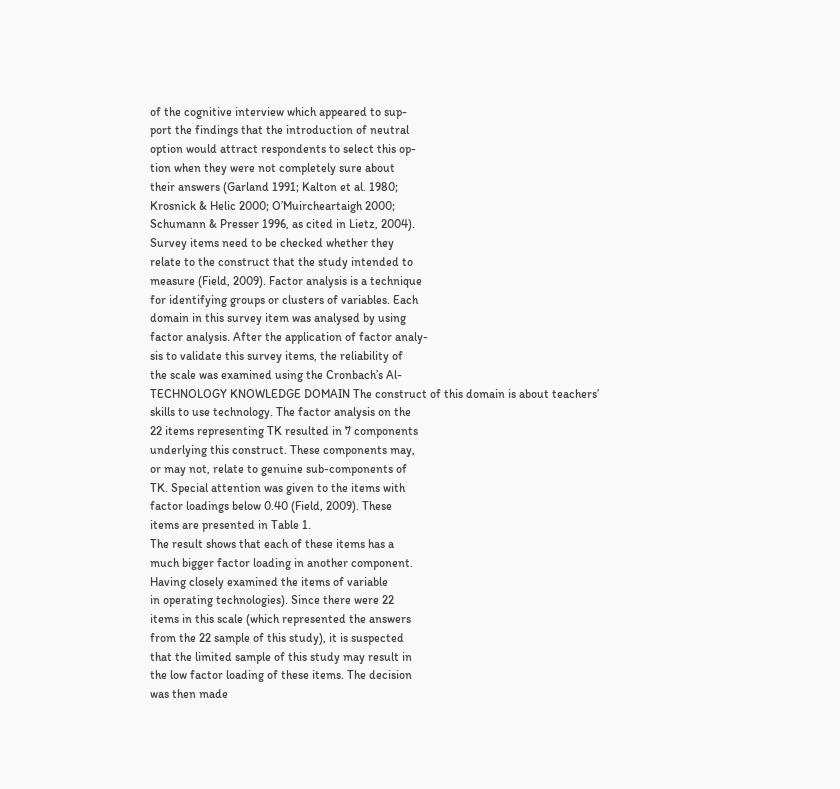of the cognitive interview which appeared to sup-
port the findings that the introduction of neutral
option would attract respondents to select this op-
tion when they were not completely sure about
their answers (Garland 1991; Kalton et al. 1980;
Krosnick & Helic 2000; O’Muircheartaigh 2000;
Schumann & Presser 1996, as cited in Lietz, 2004).
Survey items need to be checked whether they
relate to the construct that the study intended to
measure (Field, 2009). Factor analysis is a technique
for identifying groups or clusters of variables. Each
domain in this survey item was analysed by using
factor analysis. After the application of factor analy-
sis to validate this survey items, the reliability of
the scale was examined using the Cronbach’s Al-
TECHNOLOGY KNOWLEDGE DOMAIN The construct of this domain is about teachers’
skills to use technology. The factor analysis on the
22 items representing TK resulted in 7 components
underlying this construct. These components may,
or may not, relate to genuine sub-components of
TK. Special attention was given to the items with
factor loadings below 0.40 (Field, 2009). These
items are presented in Table 1.
The result shows that each of these items has a
much bigger factor loading in another component.
Having closely examined the items of variable
in operating technologies). Since there were 22
items in this scale (which represented the answers
from the 22 sample of this study), it is suspected
that the limited sample of this study may result in
the low factor loading of these items. The decision
was then made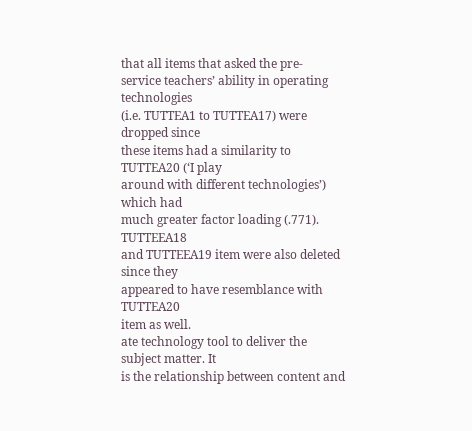that all items that asked the pre-
service teachers’ ability in operating technologies
(i.e. TUTTEA1 to TUTTEA17) were dropped since
these items had a similarity to TUTTEA20 (‘I play
around with different technologies’) which had
much greater factor loading (.771). TUTTEEA18
and TUTTEEA19 item were also deleted since they
appeared to have resemblance with TUTTEA20
item as well.
ate technology tool to deliver the subject matter. It
is the relationship between content and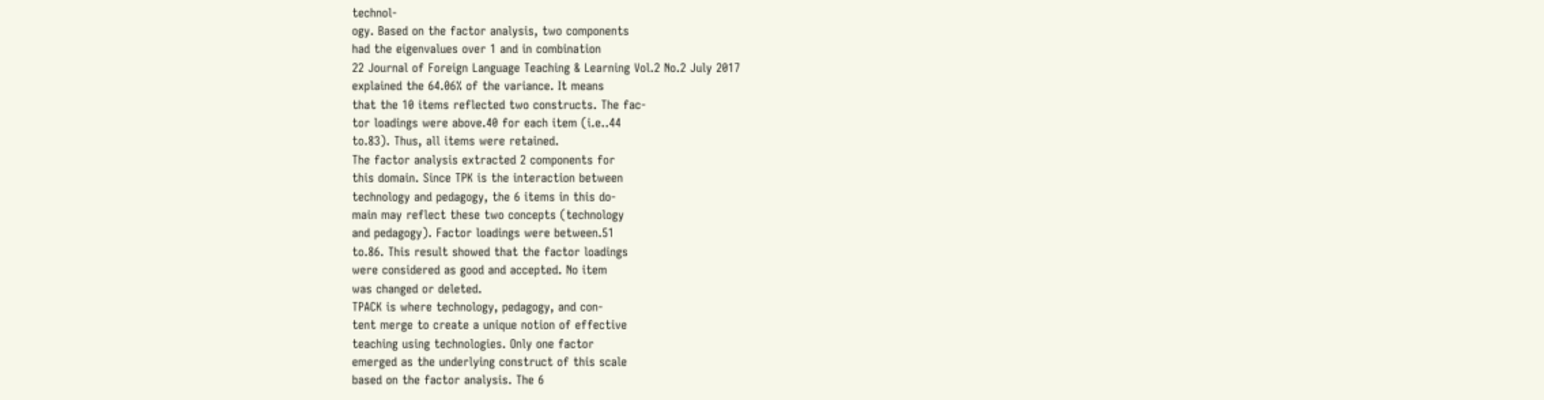technol-
ogy. Based on the factor analysis, two components
had the eigenvalues over 1 and in combination
22 Journal of Foreign Language Teaching & Learning Vol.2 No.2 July 2017
explained the 64.06% of the variance. It means
that the 10 items reflected two constructs. The fac-
tor loadings were above.40 for each item (i.e..44
to.83). Thus, all items were retained.
The factor analysis extracted 2 components for
this domain. Since TPK is the interaction between
technology and pedagogy, the 6 items in this do-
main may reflect these two concepts (technology
and pedagogy). Factor loadings were between.51
to.86. This result showed that the factor loadings
were considered as good and accepted. No item
was changed or deleted.
TPACK is where technology, pedagogy, and con-
tent merge to create a unique notion of effective
teaching using technologies. Only one factor
emerged as the underlying construct of this scale
based on the factor analysis. The 6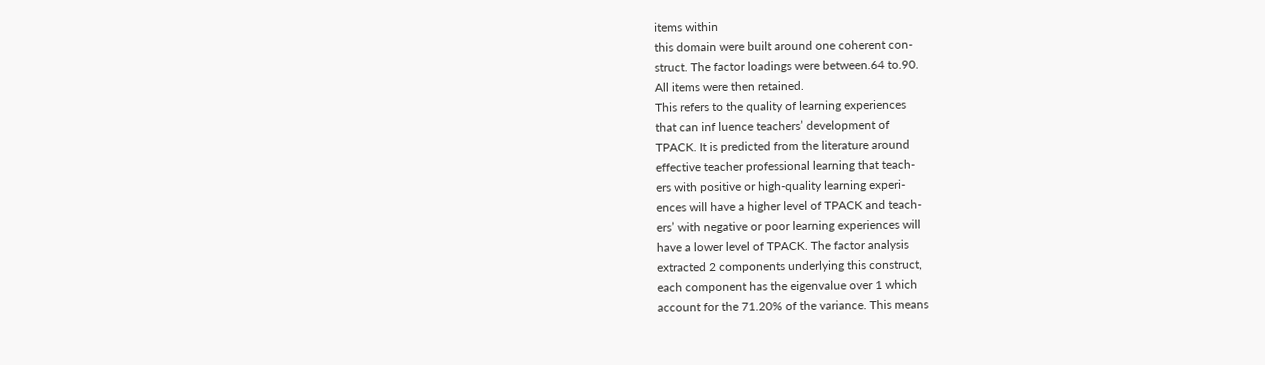items within
this domain were built around one coherent con-
struct. The factor loadings were between.64 to.90.
All items were then retained.
This refers to the quality of learning experiences
that can inf luence teachers’ development of
TPACK. It is predicted from the literature around
effective teacher professional learning that teach-
ers with positive or high-quality learning experi-
ences will have a higher level of TPACK and teach-
ers’ with negative or poor learning experiences will
have a lower level of TPACK. The factor analysis
extracted 2 components underlying this construct,
each component has the eigenvalue over 1 which
account for the 71.20% of the variance. This means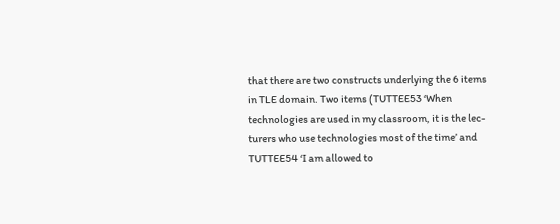that there are two constructs underlying the 6 items
in TLE domain. Two items (TUTTEE53 ‘When
technologies are used in my classroom, it is the lec-
turers who use technologies most of the time’ and
TUTTEE54 ‘I am allowed to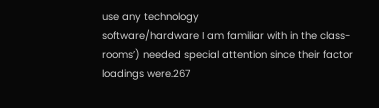use any technology
software/hardware I am familiar with in the class-
rooms’) needed special attention since their factor
loadings were.267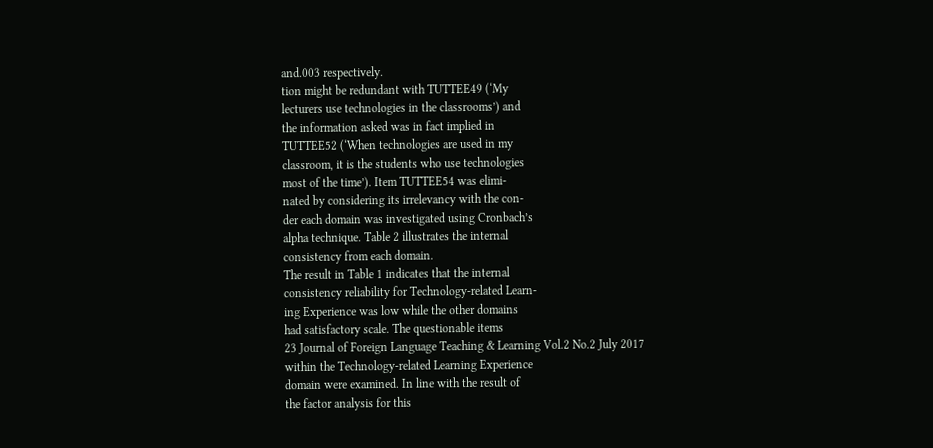and.003 respectively.
tion might be redundant with TUTTEE49 (‘My
lecturers use technologies in the classrooms’) and
the information asked was in fact implied in
TUTTEE52 (‘When technologies are used in my
classroom, it is the students who use technologies
most of the time’). Item TUTTEE54 was elimi-
nated by considering its irrelevancy with the con-
der each domain was investigated using Cronbach’s
alpha technique. Table 2 illustrates the internal
consistency from each domain.
The result in Table 1 indicates that the internal
consistency reliability for Technology-related Learn-
ing Experience was low while the other domains
had satisfactory scale. The questionable items
23 Journal of Foreign Language Teaching & Learning Vol.2 No.2 July 2017
within the Technology-related Learning Experience
domain were examined. In line with the result of
the factor analysis for this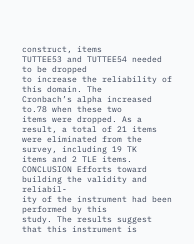construct, items
TUTTEE53 and TUTTEE54 needed to be dropped
to increase the reliability of this domain. The
Cronbach’s alpha increased to.78 when these two
items were dropped. As a result, a total of 21 items
were eliminated from the survey, including 19 TK
items and 2 TLE items.
CONCLUSION Efforts toward building the validity and reliabil-
ity of the instrument had been performed by this
study. The results suggest that this instrument is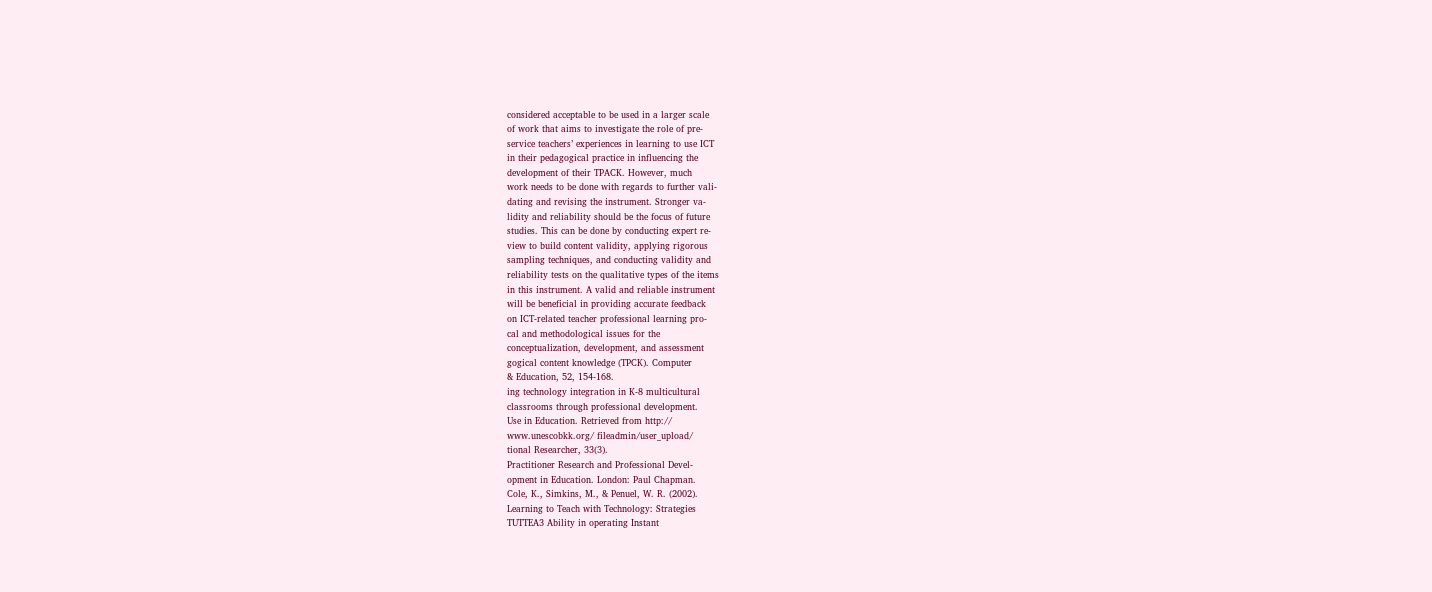considered acceptable to be used in a larger scale
of work that aims to investigate the role of pre-
service teachers’ experiences in learning to use ICT
in their pedagogical practice in influencing the
development of their TPACK. However, much
work needs to be done with regards to further vali-
dating and revising the instrument. Stronger va-
lidity and reliability should be the focus of future
studies. This can be done by conducting expert re-
view to build content validity, applying rigorous
sampling techniques, and conducting validity and
reliability tests on the qualitative types of the items
in this instrument. A valid and reliable instrument
will be beneficial in providing accurate feedback
on ICT-related teacher professional learning pro-
cal and methodological issues for the
conceptualization, development, and assessment
gogical content knowledge (TPCK). Computer
& Education, 52, 154-168.
ing technology integration in K-8 multicultural
classrooms through professional development.
Use in Education. Retrieved from http://
www.unescobkk.org/ fileadmin/user_upload/
tional Researcher, 33(3).
Practitioner Research and Professional Devel-
opment in Education. London: Paul Chapman.
Cole, K., Simkins, M., & Penuel, W. R. (2002).
Learning to Teach with Technology: Strategies
TUTTEA3 Ability in operating Instant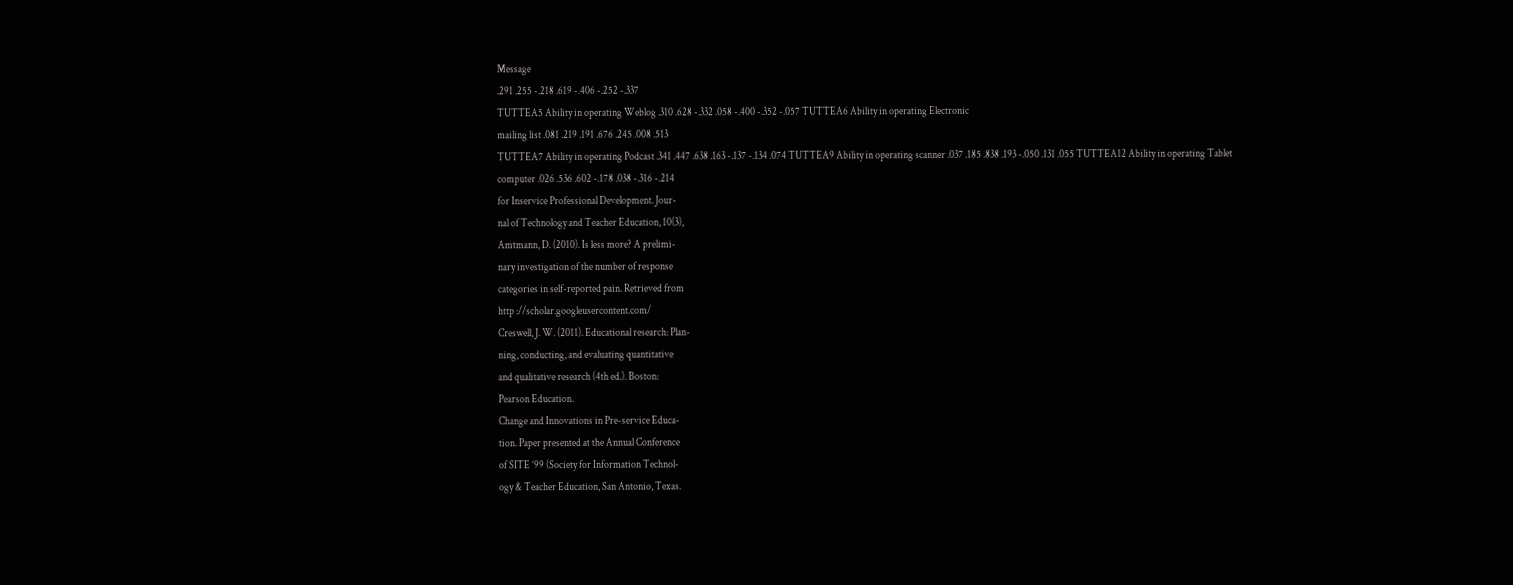Message
.291 .255 -.218 .619 -.406 -.252 -.337
TUTTEA5 Ability in operating Weblog .310 .628 -.332 .058 -.400 -.352 -.057 TUTTEA6 Ability in operating Electronic
mailing list .081 .219 .191 .676 .245 .008 .513
TUTTEA7 Ability in operating Podcast .341 .447 .638 .163 -.137 -.134 .074 TUTTEA9 Ability in operating scanner .037 .185 .838 .193 -.050 .131 .055 TUTTEA12 Ability in operating Tablet
computer .026 .536 .602 -.178 .038 -.316 -.214
for Inservice Professional Development. Jour-
nal of Technology and Teacher Education, 10(3),
Amtmann, D. (2010). Is less more? A prelimi-
nary investigation of the number of response
categories in self-reported pain. Retrieved from
http ://scholar.googleusercontent.com/
Creswell, J. W. (2011). Educational research: Plan-
ning, conducting, and evaluating quantitative
and qualitative research (4th ed.). Boston:
Pearson Education.
Change and Innovations in Pre-service Educa-
tion. Paper presented at the Annual Conference
of SITE ’99 (Society for Information Technol-
ogy & Teacher Education, San Antonio, Texas.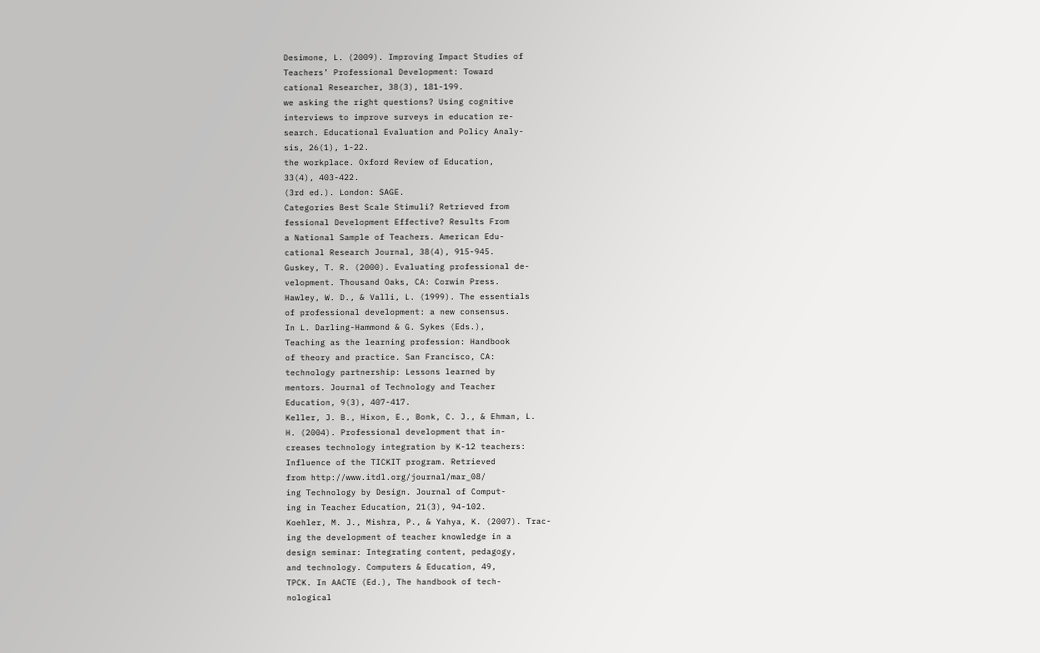Desimone, L. (2009). Improving Impact Studies of
Teachers’ Professional Development: Toward
cational Researcher, 38(3), 181-199.
we asking the right questions? Using cognitive
interviews to improve surveys in education re-
search. Educational Evaluation and Policy Analy-
sis, 26(1), 1-22.
the workplace. Oxford Review of Education,
33(4), 403-422.
(3rd ed.). London: SAGE.
Categories Best Scale Stimuli? Retrieved from
fessional Development Effective? Results From
a National Sample of Teachers. American Edu-
cational Research Journal, 38(4), 915-945.
Guskey, T. R. (2000). Evaluating professional de-
velopment. Thousand Oaks, CA: Corwin Press.
Hawley, W. D., & Valli, L. (1999). The essentials
of professional development: a new consensus.
In L. Darling-Hammond & G. Sykes (Eds.),
Teaching as the learning profession: Handbook
of theory and practice. San Francisco, CA:
technology partnership: Lessons learned by
mentors. Journal of Technology and Teacher
Education, 9(3), 407-417.
Keller, J. B., Hixon, E., Bonk, C. J., & Ehman, L.
H. (2004). Professional development that in-
creases technology integration by K-12 teachers:
Influence of the TICKIT program. Retrieved
from http://www.itdl.org/journal/mar_08/
ing Technology by Design. Journal of Comput-
ing in Teacher Education, 21(3), 94-102.
Koehler, M. J., Mishra, P., & Yahya, K. (2007). Trac-
ing the development of teacher knowledge in a
design seminar: Integrating content, pedagogy,
and technology. Computers & Education, 49,
TPCK. In AACTE (Ed.), The handbook of tech-
nological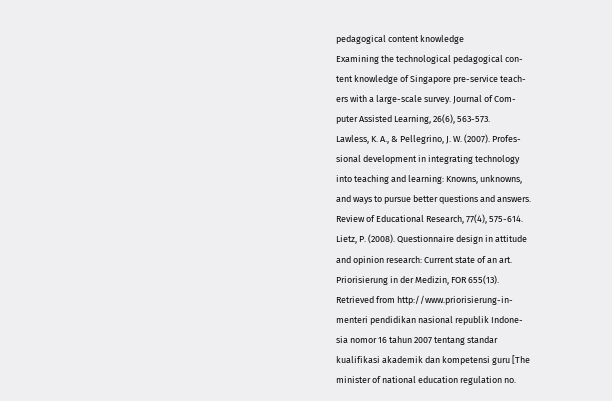pedagogical content knowledge
Examining the technological pedagogical con-
tent knowledge of Singapore pre-service teach-
ers with a large-scale survey. Journal of Com-
puter Assisted Learning, 26(6), 563-573.
Lawless, K. A., & Pellegrino, J. W. (2007). Profes-
sional development in integrating technology
into teaching and learning: Knowns, unknowns,
and ways to pursue better questions and answers.
Review of Educational Research, 77(4), 575-614.
Lietz, P. (2008). Questionnaire design in attitude
and opinion research: Current state of an art.
Priorisierung in der Medizin, FOR 655(13).
Retrieved from http://www.priorisierung-in-
menteri pendidikan nasional republik Indone-
sia nomor 16 tahun 2007 tentang standar
kualifikasi akademik dan kompetensi guru [The
minister of national education regulation no.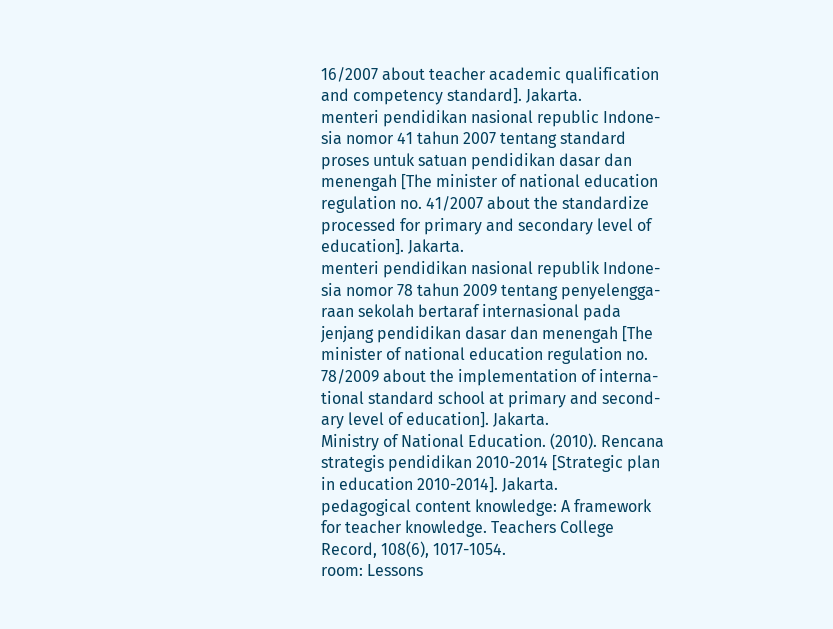16/2007 about teacher academic qualification
and competency standard]. Jakarta.
menteri pendidikan nasional republic Indone-
sia nomor 41 tahun 2007 tentang standard
proses untuk satuan pendidikan dasar dan
menengah [The minister of national education
regulation no. 41/2007 about the standardize
processed for primary and secondary level of
education]. Jakarta.
menteri pendidikan nasional republik Indone-
sia nomor 78 tahun 2009 tentang penyelengga-
raan sekolah bertaraf internasional pada
jenjang pendidikan dasar dan menengah [The
minister of national education regulation no.
78/2009 about the implementation of interna-
tional standard school at primary and second-
ary level of education]. Jakarta.
Ministry of National Education. (2010). Rencana
strategis pendidikan 2010-2014 [Strategic plan
in education 2010-2014]. Jakarta.
pedagogical content knowledge: A framework
for teacher knowledge. Teachers College
Record, 108(6), 1017-1054.
room: Lessons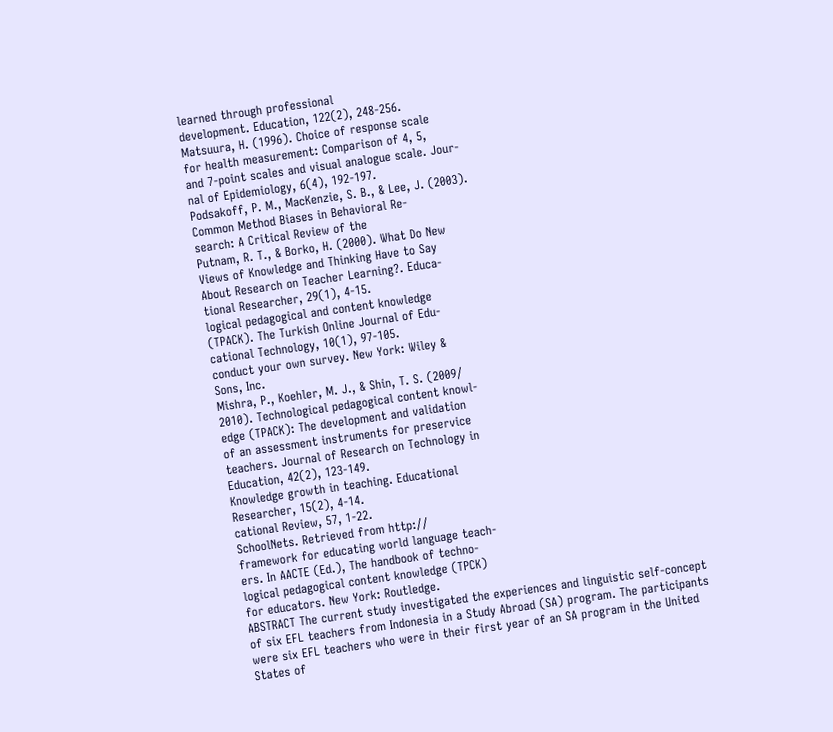learned through professional
development. Education, 122(2), 248-256.
Matsuura, H. (1996). Choice of response scale
for health measurement: Comparison of 4, 5,
and 7-point scales and visual analogue scale. Jour-
nal of Epidemiology, 6(4), 192-197.
Podsakoff, P. M., MacKenzie, S. B., & Lee, J. (2003).
Common Method Biases in Behavioral Re-
search: A Critical Review of the
Putnam, R. T., & Borko, H. (2000). What Do New
Views of Knowledge and Thinking Have to Say
About Research on Teacher Learning?. Educa-
tional Researcher, 29(1), 4-15.
logical pedagogical and content knowledge
(TPACK). The Turkish Online Journal of Edu-
cational Technology, 10(1), 97-105.
conduct your own survey. New York: Wiley &
Sons, Inc.
Mishra, P., Koehler, M. J., & Shin, T. S. (2009/
2010). Technological pedagogical content knowl-
edge (TPACK): The development and validation
of an assessment instruments for preservice
teachers. Journal of Research on Technology in
Education, 42(2), 123-149.
Knowledge growth in teaching. Educational
Researcher, 15(2), 4-14.
cational Review, 57, 1-22.
SchoolNets. Retrieved from http://
framework for educating world language teach-
ers. In AACTE (Ed.), The handbook of techno-
logical pedagogical content knowledge (TPCK)
for educators. New York: Routledge.
ABSTRACT The current study investigated the experiences and linguistic self-concept of six EFL teachers from Indonesia in a Study Abroad (SA) program. The participants were six EFL teachers who were in their first year of an SA program in the United States of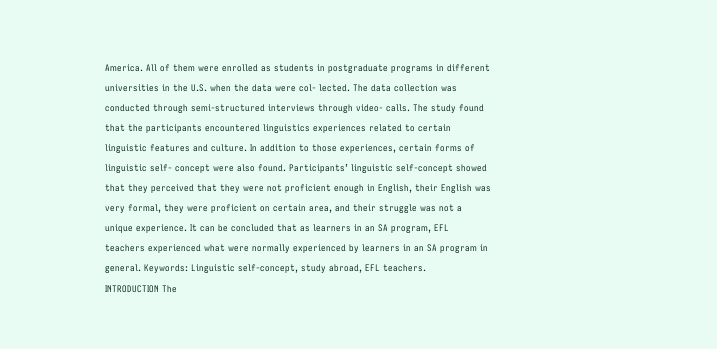America. All of them were enrolled as students in postgraduate programs in different universities in the U.S. when the data were col- lected. The data collection was conducted through semi-structured interviews through video- calls. The study found that the participants encountered linguistics experiences related to certain linguistic features and culture. In addition to those experiences, certain forms of linguistic self- concept were also found. Participants’ linguistic self-concept showed that they perceived that they were not proficient enough in English, their English was very formal, they were proficient on certain area, and their struggle was not a unique experience. It can be concluded that as learners in an SA program, EFL teachers experienced what were normally experienced by learners in an SA program in general. Keywords: Linguistic self-concept, study abroad, EFL teachers.
INTRODUCTION The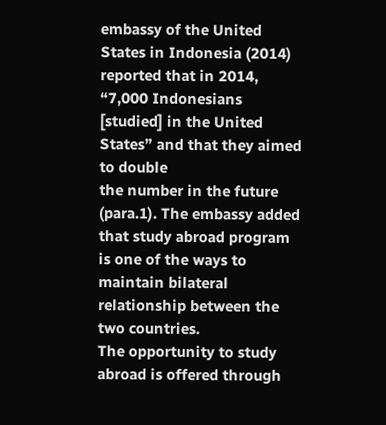embassy of the United States in Indonesia (2014) reported that in 2014,
“7,000 Indonesians [studied] in the United States” and that they aimed to double
the number in the future (para.1). The embassy added that study abroad program
is one of the ways to maintain bilateral relationship between the two countries.
The opportunity to study abroad is offered through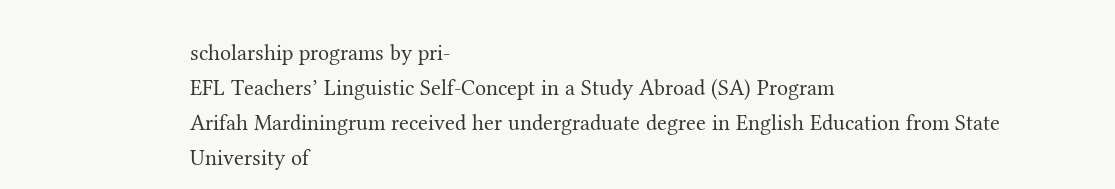scholarship programs by pri-
EFL Teachers’ Linguistic Self-Concept in a Study Abroad (SA) Program
Arifah Mardiningrum received her undergraduate degree in English Education from State University of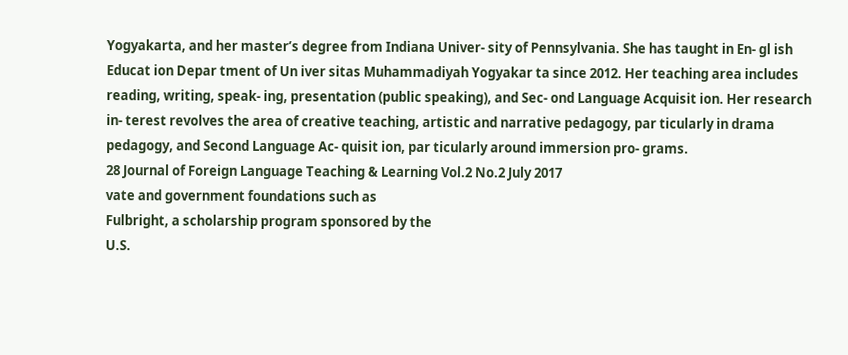Yogyakarta, and her master’s degree from Indiana Univer- sity of Pennsylvania. She has taught in En- gl ish Educat ion Depar tment of Un iver sitas Muhammadiyah Yogyakar ta since 2012. Her teaching area includes reading, writing, speak- ing, presentation (public speaking), and Sec- ond Language Acquisit ion. Her research in- terest revolves the area of creative teaching, artistic and narrative pedagogy, par ticularly in drama pedagogy, and Second Language Ac- quisit ion, par ticularly around immersion pro- grams.
28 Journal of Foreign Language Teaching & Learning Vol.2 No.2 July 2017
vate and government foundations such as
Fulbright, a scholarship program sponsored by the
U.S.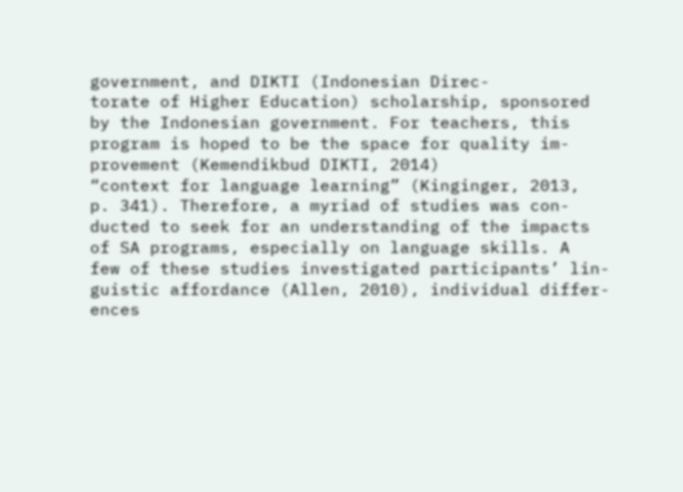government, and DIKTI (Indonesian Direc-
torate of Higher Education) scholarship, sponsored
by the Indonesian government. For teachers, this
program is hoped to be the space for quality im-
provement (Kemendikbud DIKTI, 2014)
“context for language learning” (Kinginger, 2013,
p. 341). Therefore, a myriad of studies was con-
ducted to seek for an understanding of the impacts
of SA programs, especially on language skills. A
few of these studies investigated participants’ lin-
guistic affordance (Allen, 2010), individual differ-
ences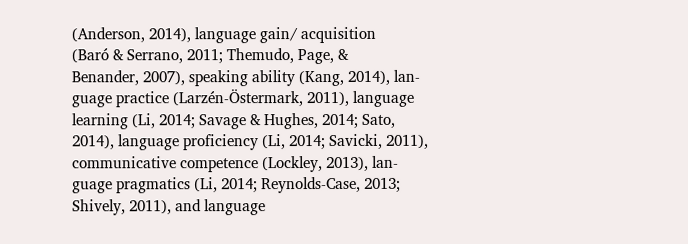(Anderson, 2014), language gain/ acquisition
(Baró & Serrano, 2011; Themudo, Page, &
Benander, 2007), speaking ability (Kang, 2014), lan-
guage practice (Larzén-Östermark, 2011), language
learning (Li, 2014; Savage & Hughes, 2014; Sato,
2014), language proficiency (Li, 2014; Savicki, 2011),
communicative competence (Lockley, 2013), lan-
guage pragmatics (Li, 2014; Reynolds-Case, 2013;
Shively, 2011), and language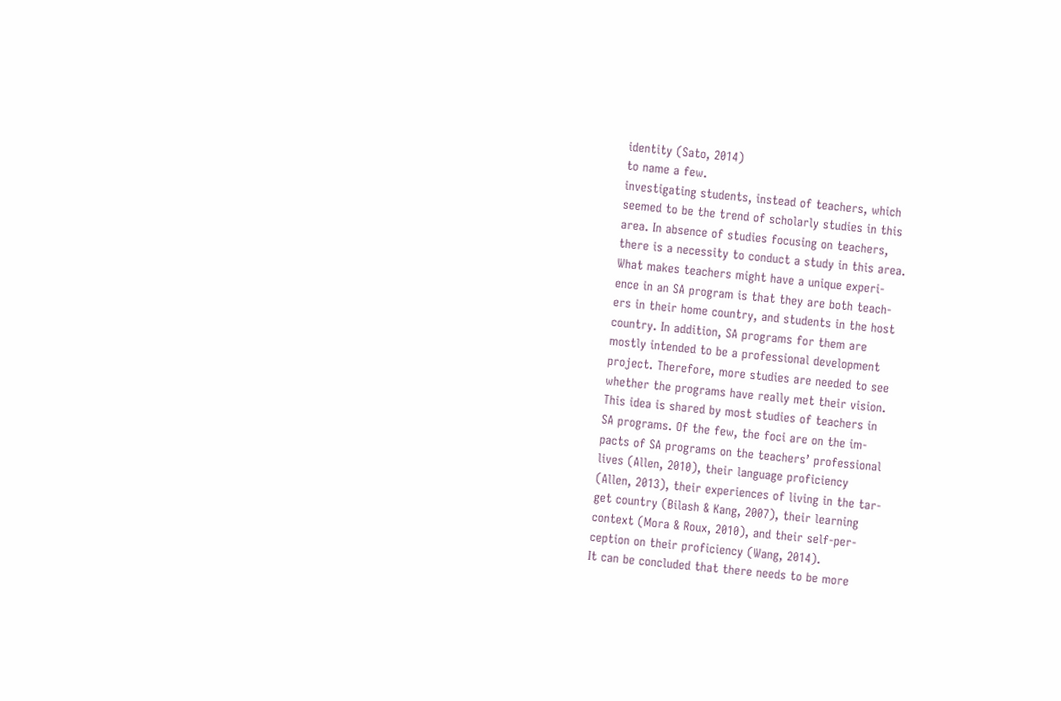identity (Sato, 2014)
to name a few.
investigating students, instead of teachers, which
seemed to be the trend of scholarly studies in this
area. In absence of studies focusing on teachers,
there is a necessity to conduct a study in this area.
What makes teachers might have a unique experi-
ence in an SA program is that they are both teach-
ers in their home country, and students in the host
country. In addition, SA programs for them are
mostly intended to be a professional development
project. Therefore, more studies are needed to see
whether the programs have really met their vision.
This idea is shared by most studies of teachers in
SA programs. Of the few, the foci are on the im-
pacts of SA programs on the teachers’ professional
lives (Allen, 2010), their language proficiency
(Allen, 2013), their experiences of living in the tar-
get country (Bilash & Kang, 2007), their learning
context (Mora & Roux, 2010), and their self-per-
ception on their proficiency (Wang, 2014).
It can be concluded that there needs to be more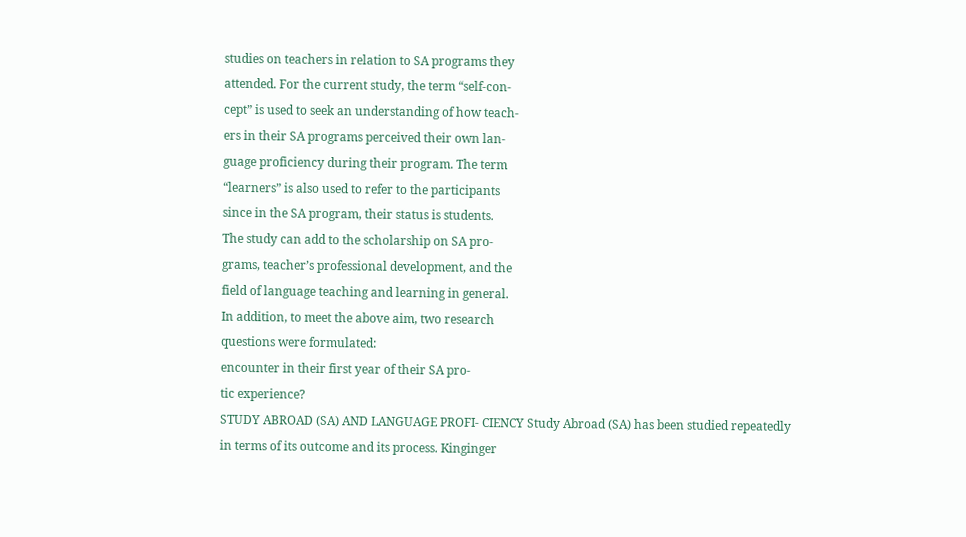studies on teachers in relation to SA programs they
attended. For the current study, the term “self-con-
cept” is used to seek an understanding of how teach-
ers in their SA programs perceived their own lan-
guage proficiency during their program. The term
“learners” is also used to refer to the participants
since in the SA program, their status is students.
The study can add to the scholarship on SA pro-
grams, teacher’s professional development, and the
field of language teaching and learning in general.
In addition, to meet the above aim, two research
questions were formulated:
encounter in their first year of their SA pro-
tic experience?
STUDY ABROAD (SA) AND LANGUAGE PROFI- CIENCY Study Abroad (SA) has been studied repeatedly
in terms of its outcome and its process. Kinginger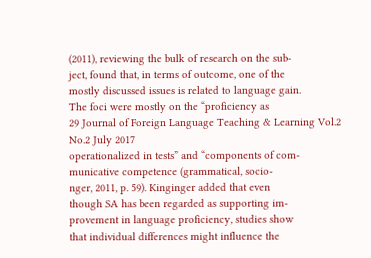(2011), reviewing the bulk of research on the sub-
ject, found that, in terms of outcome, one of the
mostly discussed issues is related to language gain.
The foci were mostly on the “proficiency as
29 Journal of Foreign Language Teaching & Learning Vol.2 No.2 July 2017
operationalized in tests” and “components of com-
municative competence (grammatical, socio-
nger, 2011, p. 59). Kinginger added that even
though SA has been regarded as supporting im-
provement in language proficiency, studies show
that individual differences might influence the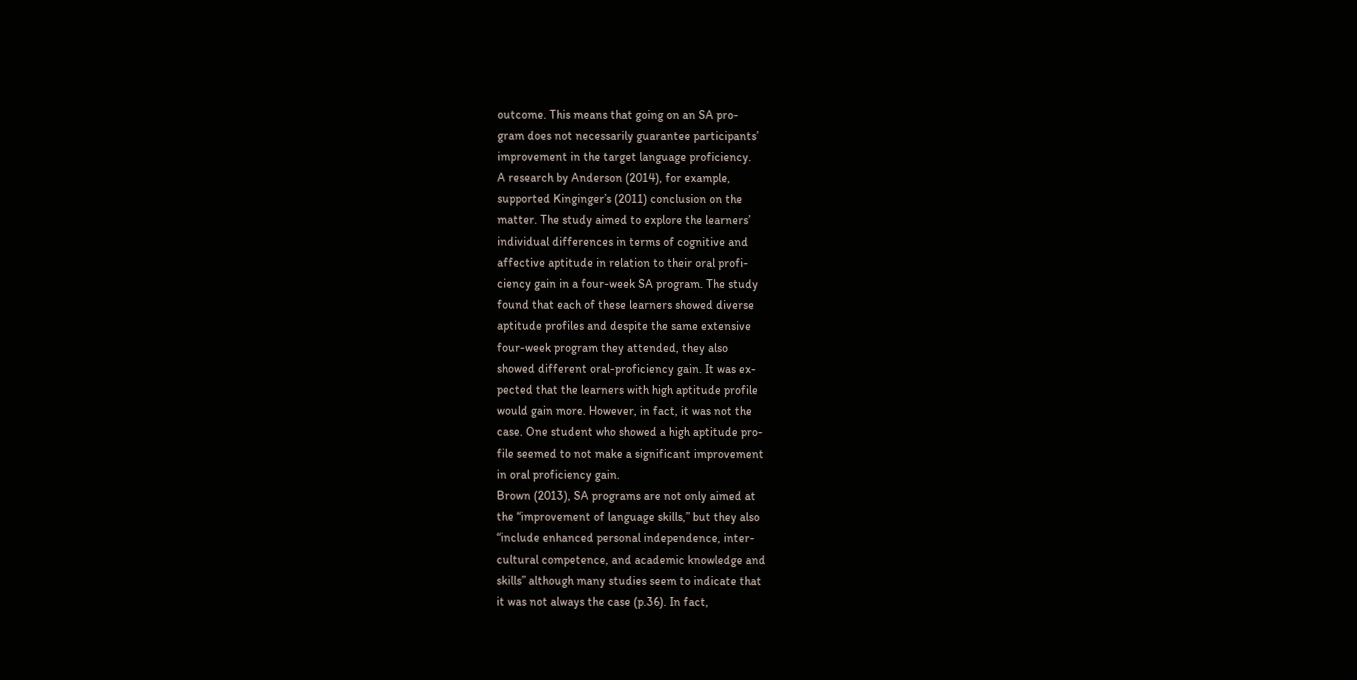outcome. This means that going on an SA pro-
gram does not necessarily guarantee participants’
improvement in the target language proficiency.
A research by Anderson (2014), for example,
supported Kinginger’s (2011) conclusion on the
matter. The study aimed to explore the learners’
individual differences in terms of cognitive and
affective aptitude in relation to their oral profi-
ciency gain in a four-week SA program. The study
found that each of these learners showed diverse
aptitude profiles and despite the same extensive
four-week program they attended, they also
showed different oral-proficiency gain. It was ex-
pected that the learners with high aptitude profile
would gain more. However, in fact, it was not the
case. One student who showed a high aptitude pro-
file seemed to not make a significant improvement
in oral proficiency gain.
Brown (2013), SA programs are not only aimed at
the “improvement of language skills,” but they also
“include enhanced personal independence, inter-
cultural competence, and academic knowledge and
skills” although many studies seem to indicate that
it was not always the case (p.36). In fact,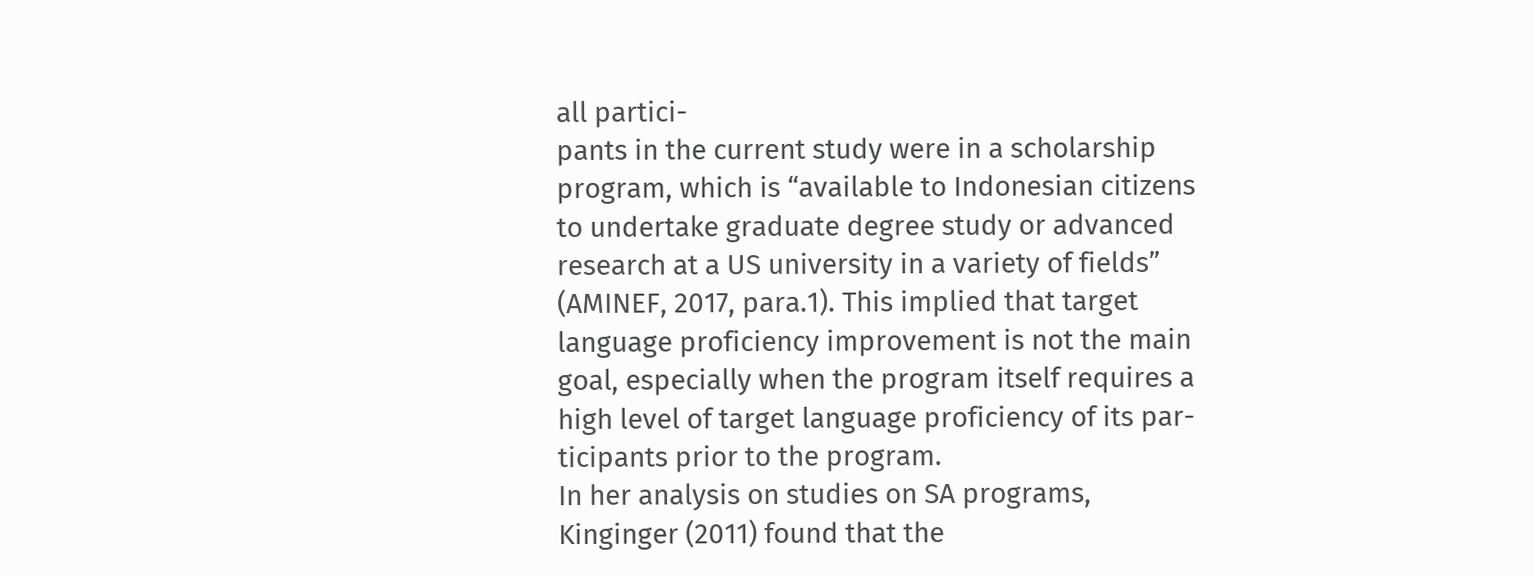all partici-
pants in the current study were in a scholarship
program, which is “available to Indonesian citizens
to undertake graduate degree study or advanced
research at a US university in a variety of fields”
(AMINEF, 2017, para.1). This implied that target
language proficiency improvement is not the main
goal, especially when the program itself requires a
high level of target language proficiency of its par-
ticipants prior to the program.
In her analysis on studies on SA programs,
Kinginger (2011) found that the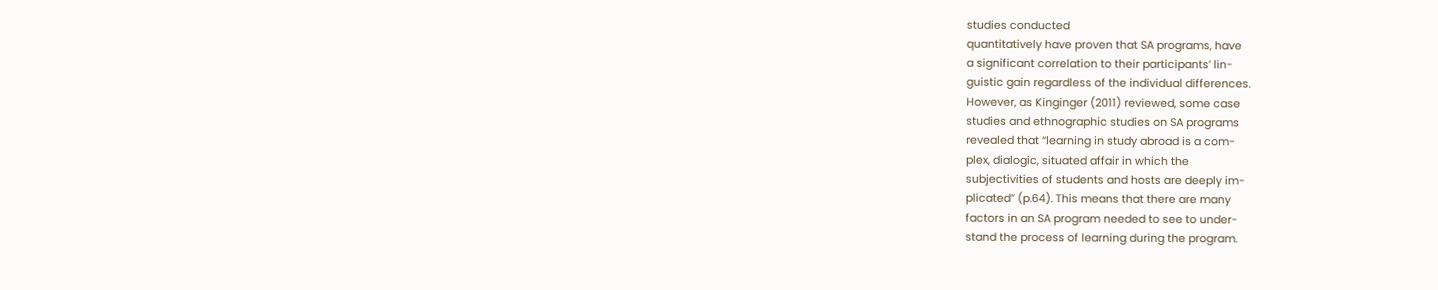studies conducted
quantitatively have proven that SA programs, have
a significant correlation to their participants’ lin-
guistic gain regardless of the individual differences.
However, as Kinginger (2011) reviewed, some case
studies and ethnographic studies on SA programs
revealed that “learning in study abroad is a com-
plex, dialogic, situated affair in which the
subjectivities of students and hosts are deeply im-
plicated” (p.64). This means that there are many
factors in an SA program needed to see to under-
stand the process of learning during the program.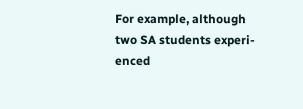For example, although two SA students experi-
enced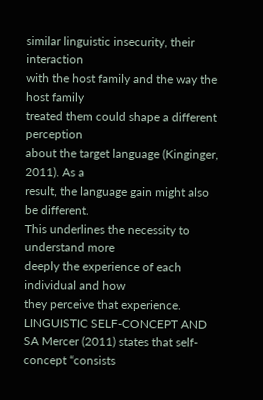similar linguistic insecurity, their interaction
with the host family and the way the host family
treated them could shape a different perception
about the target language (Kinginger, 2011). As a
result, the language gain might also be different.
This underlines the necessity to understand more
deeply the experience of each individual and how
they perceive that experience.
LINGUISTIC SELF-CONCEPT AND SA Mercer (2011) states that self-concept “consists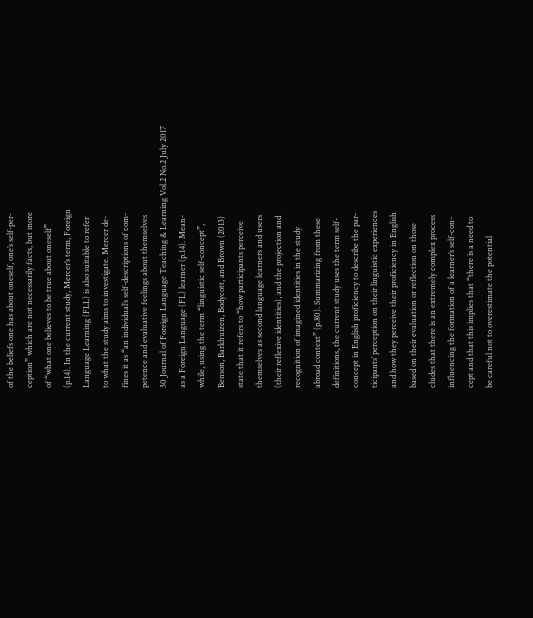of the beliefs one has about oneself, one’s self-per-
ception” which are not necessarily facts, but more
of “what one believes to be true about oneself”
(p.14). In the current study, Mercer’s term, Foreign
Language Learning (FLL) is also suitable to refer
to what the study aims to investigate. Mercer de-
fines it as “an individual’s self-descriptions of com-
petence and evaluative feelings about themselves
30 Journal of Foreign Language Teaching & Learning Vol.2 No.2 July 2017
as a Foreign Language (FL) learner (p.14). Mean-
while, using the term “linguistic self-concept”,
Benson, Barkhuizen, Bodycott, and Brown (2013)
state that it refers to “how participants perceive
themselves as second language learners and users
(their reflexive identities), and the projection and
recognition of imagined identities in the study
abroad context” (p.80). Summarizing from these
definitions, the current study uses the term self-
concept in English proficiency to describe the par-
ticipants’ perception on their linguistic experiences
and how they perceive their proficiency in English
based on their evaluation or reflection on those
cludes that there is an extremely complex process
influencing the formation of a learner’s self-con-
cept and that this implies that “there is a need to
be careful not to overestimate the potential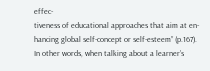effec-
tiveness of educational approaches that aim at en-
hancing global self-concept or self-esteem” (p.167).
In other words, when talking about a learner’s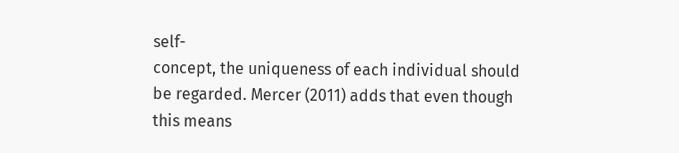self-
concept, the uniqueness of each individual should
be regarded. Mercer (2011) adds that even though
this means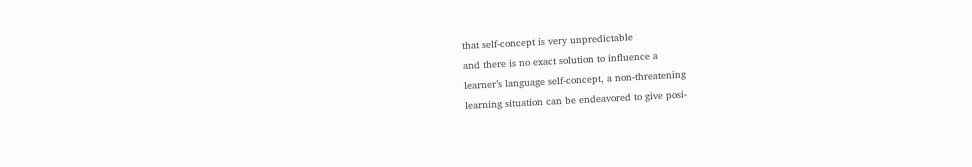that self-concept is very unpredictable
and there is no exact solution to influence a
learner’s language self-concept, a non-threatening
learning situation can be endeavored to give posi-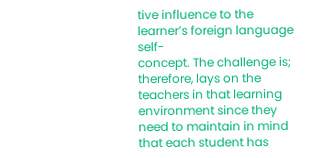tive influence to the learner’s foreign language self-
concept. The challenge is; therefore, lays on the
teachers in that learning environment since they
need to maintain in mind that each student has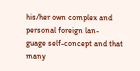his/her own complex and personal foreign lan-
guage self-concept and that many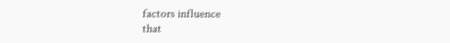factors influence
that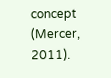concept (Mercer, 2011).